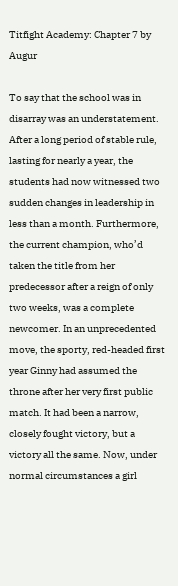Titfight Academy: Chapter 7 by Augur

To say that the school was in disarray was an understatement. After a long period of stable rule, lasting for nearly a year, the students had now witnessed two sudden changes in leadership in less than a month. Furthermore, the current champion, who’d taken the title from her predecessor after a reign of only two weeks, was a complete newcomer. In an unprecedented move, the sporty, red-headed first year Ginny had assumed the throne after her very first public match. It had been a narrow, closely fought victory, but a victory all the same. Now, under normal circumstances a girl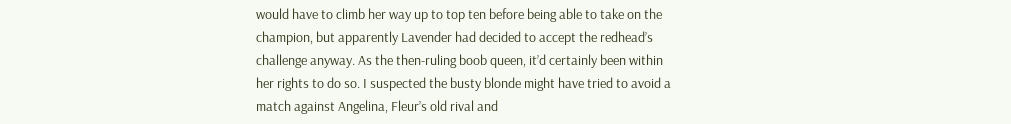would have to climb her way up to top ten before being able to take on the champion, but apparently Lavender had decided to accept the redhead’s challenge anyway. As the then-ruling boob queen, it’d certainly been within her rights to do so. I suspected the busty blonde might have tried to avoid a match against Angelina, Fleur’s old rival and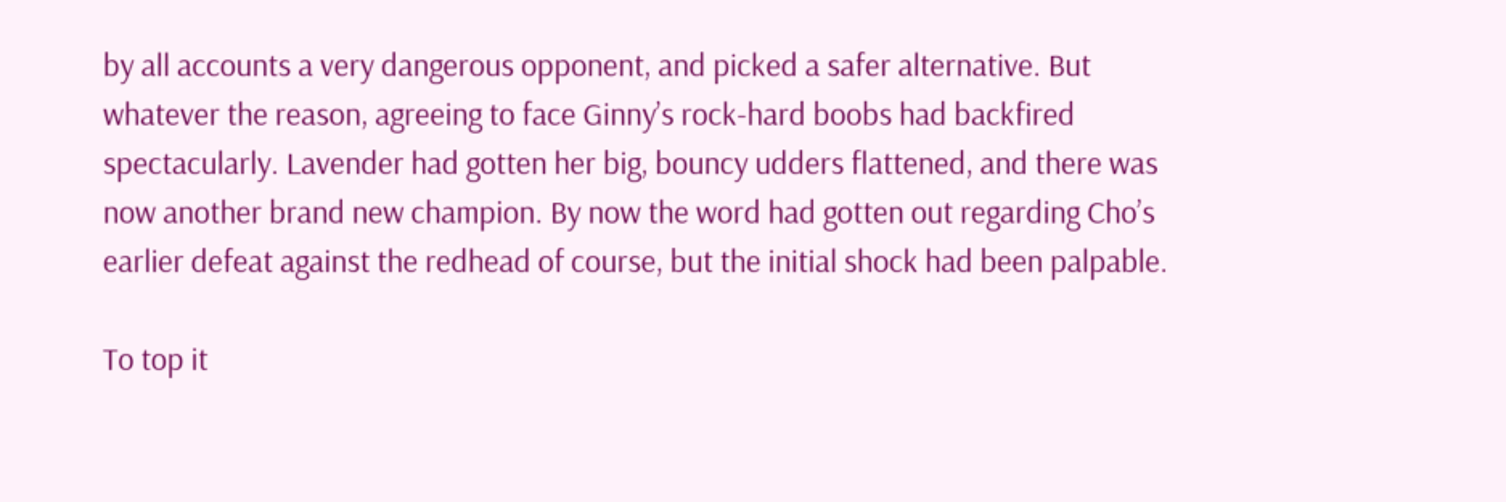by all accounts a very dangerous opponent, and picked a safer alternative. But whatever the reason, agreeing to face Ginny’s rock-hard boobs had backfired spectacularly. Lavender had gotten her big, bouncy udders flattened, and there was now another brand new champion. By now the word had gotten out regarding Cho’s earlier defeat against the redhead of course, but the initial shock had been palpable.

To top it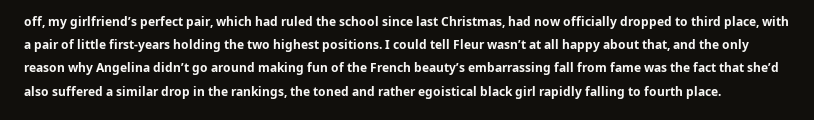off, my girlfriend’s perfect pair, which had ruled the school since last Christmas, had now officially dropped to third place, with a pair of little first-years holding the two highest positions. I could tell Fleur wasn’t at all happy about that, and the only reason why Angelina didn’t go around making fun of the French beauty’s embarrassing fall from fame was the fact that she’d also suffered a similar drop in the rankings, the toned and rather egoistical black girl rapidly falling to fourth place.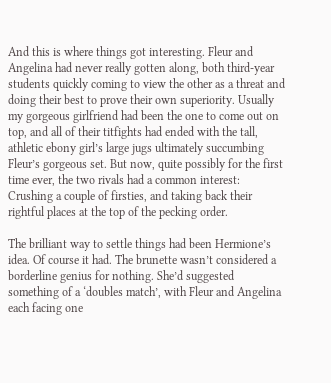And this is where things got interesting. Fleur and Angelina had never really gotten along, both third-year students quickly coming to view the other as a threat and doing their best to prove their own superiority. Usually my gorgeous girlfriend had been the one to come out on top, and all of their titfights had ended with the tall, athletic ebony girl’s large jugs ultimately succumbing Fleur’s gorgeous set. But now, quite possibly for the first time ever, the two rivals had a common interest: Crushing a couple of firsties, and taking back their rightful places at the top of the pecking order.

The brilliant way to settle things had been Hermione’s idea. Of course it had. The brunette wasn’t considered a borderline genius for nothing. She’d suggested something of a ‘doubles match’, with Fleur and Angelina each facing one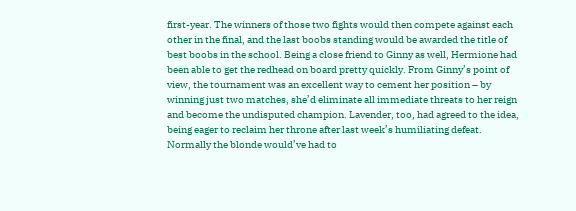first-year. The winners of those two fights would then compete against each other in the final, and the last boobs standing would be awarded the title of best boobs in the school. Being a close friend to Ginny as well, Hermione had been able to get the redhead on board pretty quickly. From Ginny’s point of view, the tournament was an excellent way to cement her position – by winning just two matches, she’d eliminate all immediate threats to her reign and become the undisputed champion. Lavender, too, had agreed to the idea, being eager to reclaim her throne after last week’s humiliating defeat. Normally the blonde would’ve had to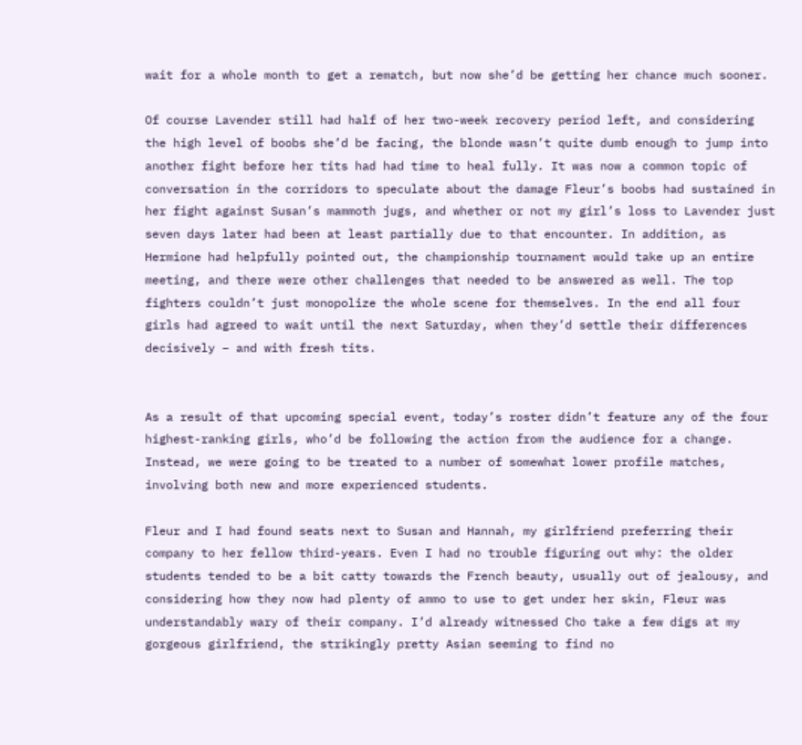wait for a whole month to get a rematch, but now she’d be getting her chance much sooner.

Of course Lavender still had half of her two-week recovery period left, and considering the high level of boobs she’d be facing, the blonde wasn’t quite dumb enough to jump into another fight before her tits had had time to heal fully. It was now a common topic of conversation in the corridors to speculate about the damage Fleur’s boobs had sustained in her fight against Susan’s mammoth jugs, and whether or not my girl’s loss to Lavender just seven days later had been at least partially due to that encounter. In addition, as Hermione had helpfully pointed out, the championship tournament would take up an entire meeting, and there were other challenges that needed to be answered as well. The top fighters couldn’t just monopolize the whole scene for themselves. In the end all four girls had agreed to wait until the next Saturday, when they’d settle their differences decisively – and with fresh tits.


As a result of that upcoming special event, today’s roster didn’t feature any of the four highest-ranking girls, who’d be following the action from the audience for a change. Instead, we were going to be treated to a number of somewhat lower profile matches, involving both new and more experienced students.

Fleur and I had found seats next to Susan and Hannah, my girlfriend preferring their company to her fellow third-years. Even I had no trouble figuring out why: the older students tended to be a bit catty towards the French beauty, usually out of jealousy, and considering how they now had plenty of ammo to use to get under her skin, Fleur was understandably wary of their company. I’d already witnessed Cho take a few digs at my gorgeous girlfriend, the strikingly pretty Asian seeming to find no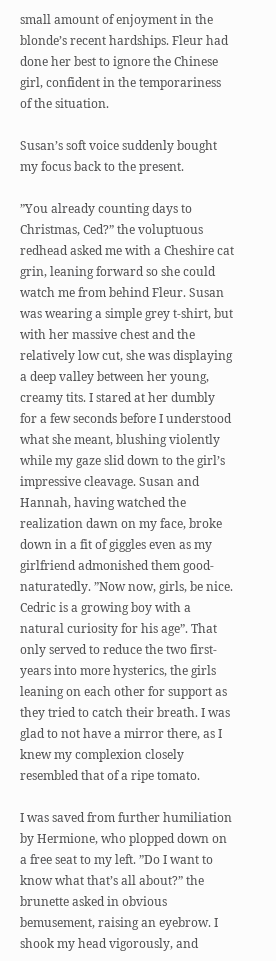small amount of enjoyment in the blonde’s recent hardships. Fleur had done her best to ignore the Chinese girl, confident in the temporariness of the situation.

Susan’s soft voice suddenly bought my focus back to the present.

”You already counting days to Christmas, Ced?” the voluptuous redhead asked me with a Cheshire cat grin, leaning forward so she could watch me from behind Fleur. Susan was wearing a simple grey t-shirt, but with her massive chest and the relatively low cut, she was displaying a deep valley between her young, creamy tits. I stared at her dumbly for a few seconds before I understood what she meant, blushing violently while my gaze slid down to the girl’s impressive cleavage. Susan and Hannah, having watched the realization dawn on my face, broke down in a fit of giggles even as my girlfriend admonished them good-naturatedly. ”Now now, girls, be nice. Cedric is a growing boy with a natural curiosity for his age”. That only served to reduce the two first-years into more hysterics, the girls leaning on each other for support as they tried to catch their breath. I was glad to not have a mirror there, as I knew my complexion closely resembled that of a ripe tomato.

I was saved from further humiliation by Hermione, who plopped down on a free seat to my left. ”Do I want to know what that’s all about?” the brunette asked in obvious bemusement, raising an eyebrow. I shook my head vigorously, and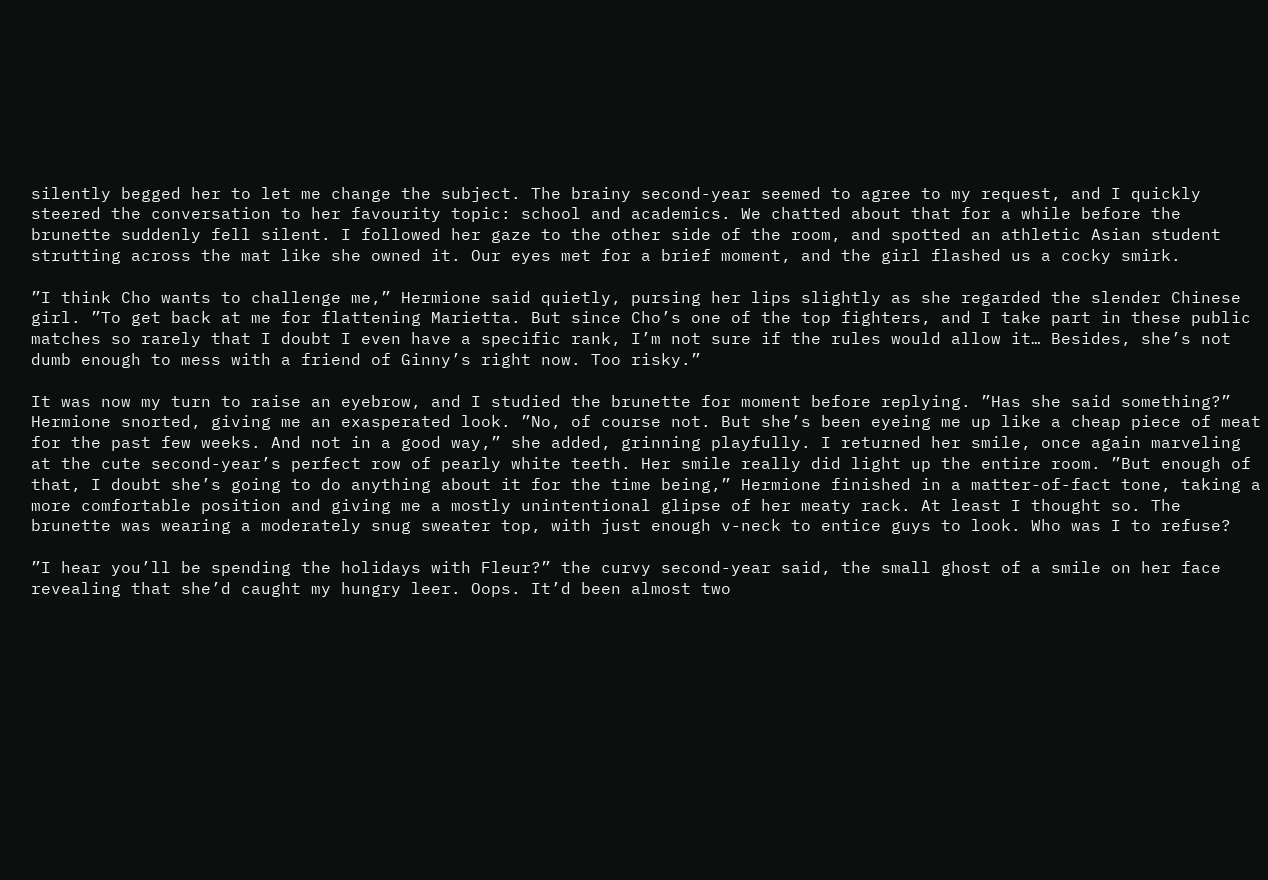silently begged her to let me change the subject. The brainy second-year seemed to agree to my request, and I quickly steered the conversation to her favourity topic: school and academics. We chatted about that for a while before the brunette suddenly fell silent. I followed her gaze to the other side of the room, and spotted an athletic Asian student strutting across the mat like she owned it. Our eyes met for a brief moment, and the girl flashed us a cocky smirk.

”I think Cho wants to challenge me,” Hermione said quietly, pursing her lips slightly as she regarded the slender Chinese girl. ”To get back at me for flattening Marietta. But since Cho’s one of the top fighters, and I take part in these public matches so rarely that I doubt I even have a specific rank, I’m not sure if the rules would allow it… Besides, she’s not dumb enough to mess with a friend of Ginny’s right now. Too risky.”

It was now my turn to raise an eyebrow, and I studied the brunette for moment before replying. ”Has she said something?” Hermione snorted, giving me an exasperated look. ”No, of course not. But she’s been eyeing me up like a cheap piece of meat for the past few weeks. And not in a good way,” she added, grinning playfully. I returned her smile, once again marveling at the cute second-year’s perfect row of pearly white teeth. Her smile really did light up the entire room. ”But enough of that, I doubt she’s going to do anything about it for the time being,” Hermione finished in a matter-of-fact tone, taking a more comfortable position and giving me a mostly unintentional glipse of her meaty rack. At least I thought so. The brunette was wearing a moderately snug sweater top, with just enough v-neck to entice guys to look. Who was I to refuse?

”I hear you’ll be spending the holidays with Fleur?” the curvy second-year said, the small ghost of a smile on her face revealing that she’d caught my hungry leer. Oops. It’d been almost two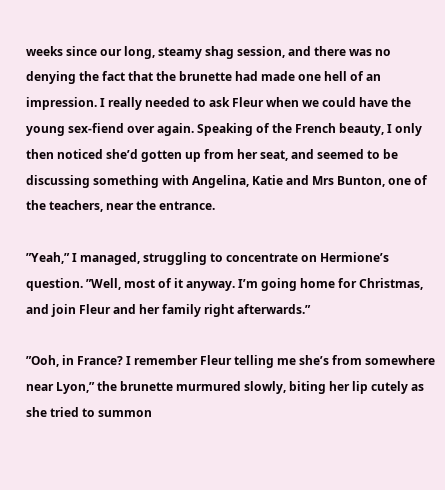weeks since our long, steamy shag session, and there was no denying the fact that the brunette had made one hell of an impression. I really needed to ask Fleur when we could have the young sex-fiend over again. Speaking of the French beauty, I only then noticed she’d gotten up from her seat, and seemed to be discussing something with Angelina, Katie and Mrs Bunton, one of the teachers, near the entrance.

”Yeah,” I managed, struggling to concentrate on Hermione’s question. ”Well, most of it anyway. I’m going home for Christmas, and join Fleur and her family right afterwards.”

”Ooh, in France? I remember Fleur telling me she’s from somewhere near Lyon,” the brunette murmured slowly, biting her lip cutely as she tried to summon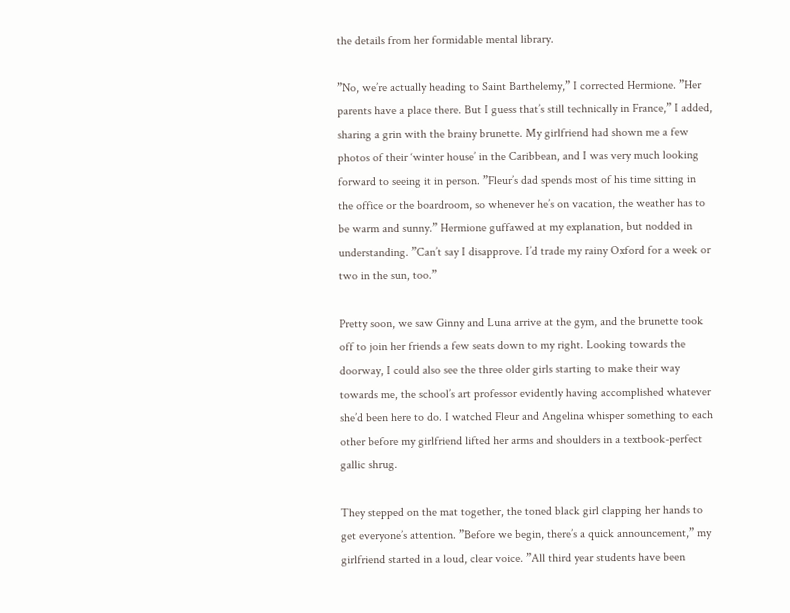the details from her formidable mental library.

”No, we’re actually heading to Saint Barthelemy,” I corrected Hermione. ”Her parents have a place there. But I guess that’s still technically in France,” I added, sharing a grin with the brainy brunette. My girlfriend had shown me a few photos of their ‘winter house’ in the Caribbean, and I was very much looking forward to seeing it in person. ”Fleur’s dad spends most of his time sitting in the office or the boardroom, so whenever he’s on vacation, the weather has to be warm and sunny.” Hermione guffawed at my explanation, but nodded in understanding. ”Can’t say I disapprove. I’d trade my rainy Oxford for a week or two in the sun, too.”

Pretty soon, we saw Ginny and Luna arrive at the gym, and the brunette took off to join her friends a few seats down to my right. Looking towards the doorway, I could also see the three older girls starting to make their way towards me, the school’s art professor evidently having accomplished whatever she’d been here to do. I watched Fleur and Angelina whisper something to each other before my girlfriend lifted her arms and shoulders in a textbook-perfect gallic shrug.

They stepped on the mat together, the toned black girl clapping her hands to get everyone’s attention. ”Before we begin, there’s a quick announcement,” my girlfriend started in a loud, clear voice. ”All third year students have been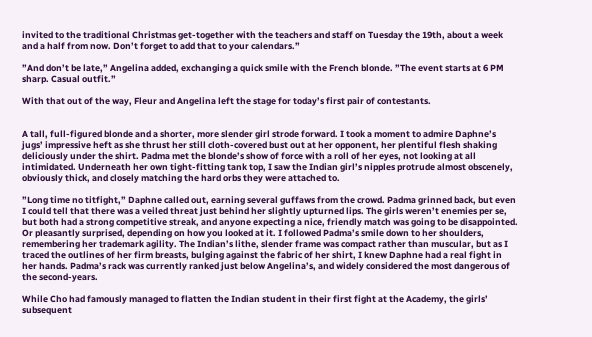invited to the traditional Christmas get-together with the teachers and staff on Tuesday the 19th, about a week and a half from now. Don’t forget to add that to your calendars.”

”And don’t be late,” Angelina added, exchanging a quick smile with the French blonde. ”The event starts at 6 PM sharp. Casual outfit.”

With that out of the way, Fleur and Angelina left the stage for today’s first pair of contestants.


A tall, full-figured blonde and a shorter, more slender girl strode forward. I took a moment to admire Daphne’s jugs’ impressive heft as she thrust her still cloth-covered bust out at her opponent, her plentiful flesh shaking deliciously under the shirt. Padma met the blonde’s show of force with a roll of her eyes, not looking at all intimidated. Underneath her own tight-fitting tank top, I saw the Indian girl’s nipples protrude almost obscenely, obviously thick, and closely matching the hard orbs they were attached to.

”Long time no titfight,” Daphne called out, earning several guffaws from the crowd. Padma grinned back, but even I could tell that there was a veiled threat just behind her slightly upturned lips. The girls weren’t enemies per se, but both had a strong competitive streak, and anyone expecting a nice, friendly match was going to be disappointed. Or pleasantly surprised, depending on how you looked at it. I followed Padma’s smile down to her shoulders, remembering her trademark agility. The Indian’s lithe, slender frame was compact rather than muscular, but as I traced the outlines of her firm breasts, bulging against the fabric of her shirt, I knew Daphne had a real fight in her hands. Padma’s rack was currently ranked just below Angelina’s, and widely considered the most dangerous of the second-years.

While Cho had famously managed to flatten the Indian student in their first fight at the Academy, the girls’ subsequent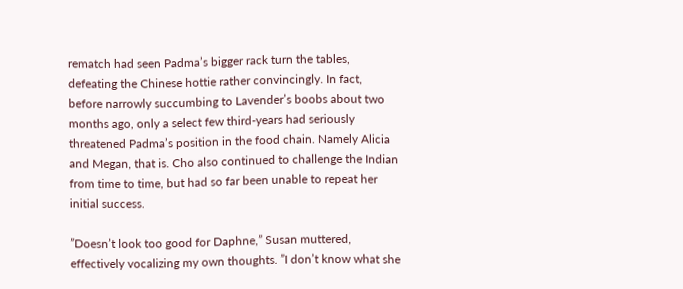rematch had seen Padma’s bigger rack turn the tables, defeating the Chinese hottie rather convincingly. In fact, before narrowly succumbing to Lavender’s boobs about two months ago, only a select few third-years had seriously threatened Padma’s position in the food chain. Namely Alicia and Megan, that is. Cho also continued to challenge the Indian from time to time, but had so far been unable to repeat her initial success.

”Doesn’t look too good for Daphne,” Susan muttered, effectively vocalizing my own thoughts. ”I don’t know what she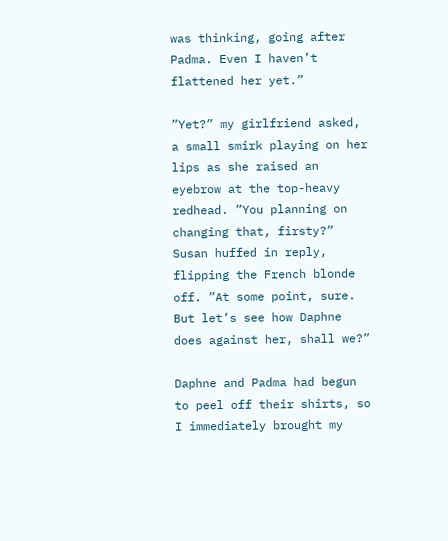was thinking, going after Padma. Even I haven’t flattened her yet.”

”Yet?” my girlfriend asked, a small smirk playing on her lips as she raised an eyebrow at the top-heavy redhead. ”You planning on changing that, firsty?” Susan huffed in reply, flipping the French blonde off. ”At some point, sure. But let’s see how Daphne does against her, shall we?”

Daphne and Padma had begun to peel off their shirts, so I immediately brought my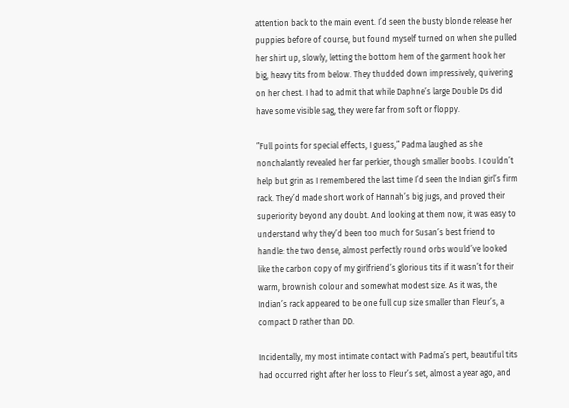attention back to the main event. I’d seen the busty blonde release her puppies before of course, but found myself turned on when she pulled her shirt up, slowly, letting the bottom hem of the garment hook her big, heavy tits from below. They thudded down impressively, quivering on her chest. I had to admit that while Daphne’s large Double Ds did have some visible sag, they were far from soft or floppy.

”Full points for special effects, I guess,” Padma laughed as she nonchalantly revealed her far perkier, though smaller boobs. I couldn’t help but grin as I remembered the last time I’d seen the Indian girl’s firm rack. They’d made short work of Hannah’s big jugs, and proved their superiority beyond any doubt. And looking at them now, it was easy to understand why they’d been too much for Susan’s best friend to handle: the two dense, almost perfectly round orbs would’ve looked like the carbon copy of my girlfriend’s glorious tits if it wasn’t for their warm, brownish colour and somewhat modest size. As it was, the Indian’s rack appeared to be one full cup size smaller than Fleur’s, a compact D rather than DD.

Incidentally, my most intimate contact with Padma’s pert, beautiful tits had occurred right after her loss to Fleur’s set, almost a year ago, and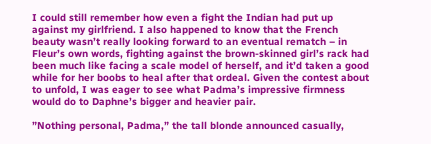I could still remember how even a fight the Indian had put up against my girlfriend. I also happened to know that the French beauty wasn’t really looking forward to an eventual rematch – in Fleur’s own words, fighting against the brown-skinned girl’s rack had been much like facing a scale model of herself, and it’d taken a good while for her boobs to heal after that ordeal. Given the contest about to unfold, I was eager to see what Padma’s impressive firmness would do to Daphne’s bigger and heavier pair.

”Nothing personal, Padma,” the tall blonde announced casually,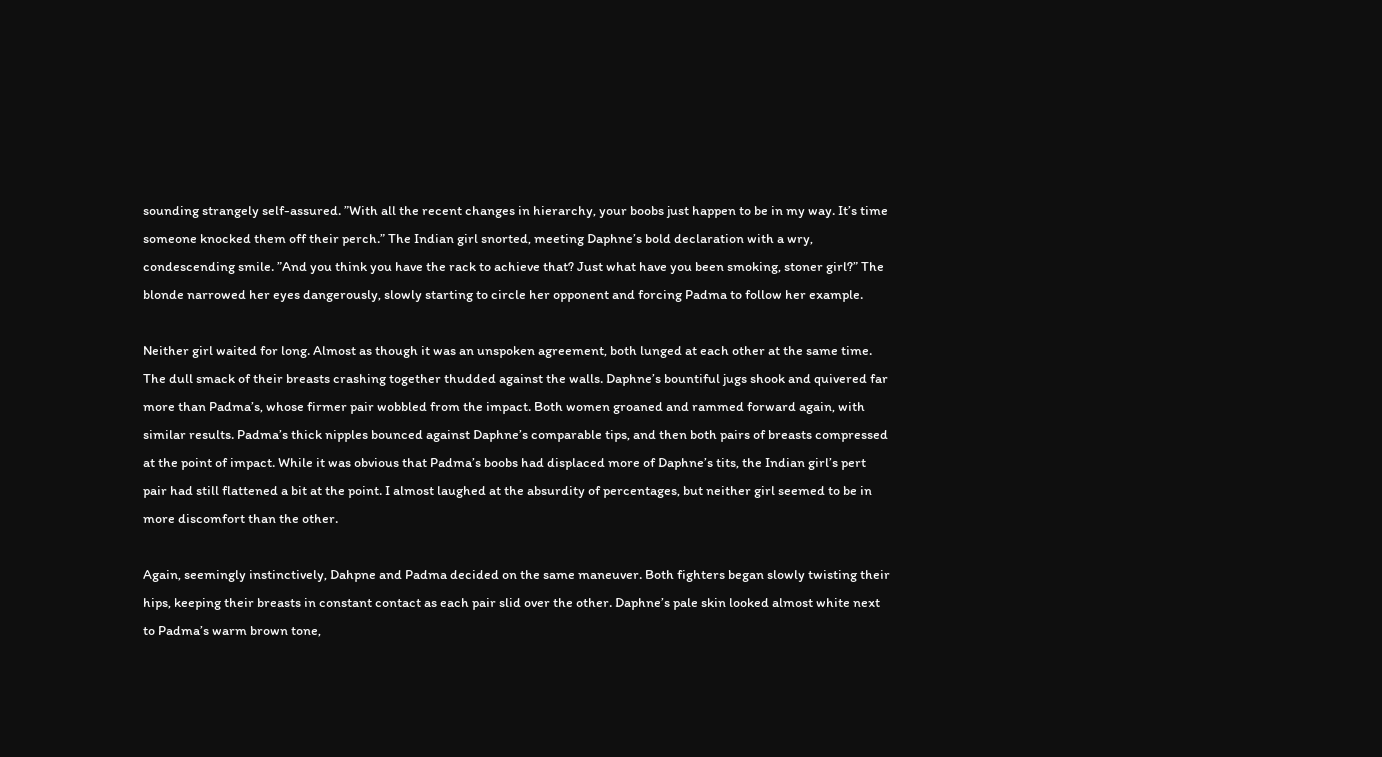sounding strangely self-assured. ”With all the recent changes in hierarchy, your boobs just happen to be in my way. It’s time someone knocked them off their perch.” The Indian girl snorted, meeting Daphne’s bold declaration with a wry, condescending smile. ”And you think you have the rack to achieve that? Just what have you been smoking, stoner girl?” The blonde narrowed her eyes dangerously, slowly starting to circle her opponent and forcing Padma to follow her example.

Neither girl waited for long. Almost as though it was an unspoken agreement, both lunged at each other at the same time. The dull smack of their breasts crashing together thudded against the walls. Daphne’s bountiful jugs shook and quivered far more than Padma’s, whose firmer pair wobbled from the impact. Both women groaned and rammed forward again, with similar results. Padma’s thick nipples bounced against Daphne’s comparable tips, and then both pairs of breasts compressed at the point of impact. While it was obvious that Padma’s boobs had displaced more of Daphne’s tits, the Indian girl’s pert pair had still flattened a bit at the point. I almost laughed at the absurdity of percentages, but neither girl seemed to be in more discomfort than the other.

Again, seemingly instinctively, Dahpne and Padma decided on the same maneuver. Both fighters began slowly twisting their hips, keeping their breasts in constant contact as each pair slid over the other. Daphne’s pale skin looked almost white next to Padma’s warm brown tone,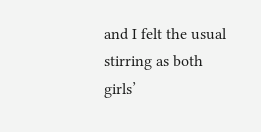and I felt the usual stirring as both girls’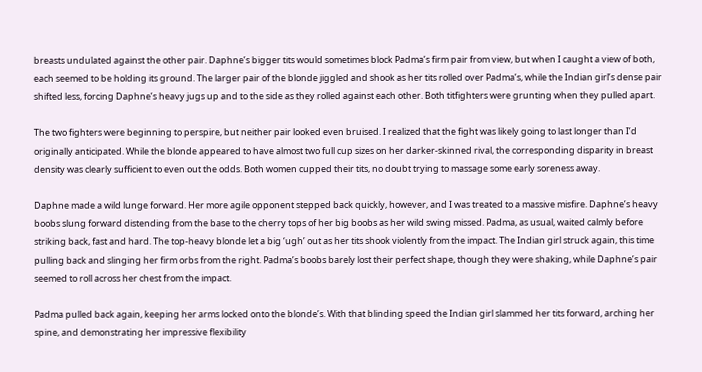breasts undulated against the other pair. Daphne’s bigger tits would sometimes block Padma’s firm pair from view, but when I caught a view of both, each seemed to be holding its ground. The larger pair of the blonde jiggled and shook as her tits rolled over Padma’s, while the Indian girl’s dense pair shifted less, forcing Daphne’s heavy jugs up and to the side as they rolled against each other. Both titfighters were grunting when they pulled apart.

The two fighters were beginning to perspire, but neither pair looked even bruised. I realized that the fight was likely going to last longer than I’d originally anticipated. While the blonde appeared to have almost two full cup sizes on her darker-skinned rival, the corresponding disparity in breast density was clearly sufficient to even out the odds. Both women cupped their tits, no doubt trying to massage some early soreness away.

Daphne made a wild lunge forward. Her more agile opponent stepped back quickly, however, and I was treated to a massive misfire. Daphne’s heavy boobs slung forward distending from the base to the cherry tops of her big boobs as her wild swing missed. Padma, as usual, waited calmly before striking back, fast and hard. The top-heavy blonde let a big ‘ugh’ out as her tits shook violently from the impact. The Indian girl struck again, this time pulling back and slinging her firm orbs from the right. Padma’s boobs barely lost their perfect shape, though they were shaking, while Daphne’s pair seemed to roll across her chest from the impact.

Padma pulled back again, keeping her arms locked onto the blonde’s. With that blinding speed the Indian girl slammed her tits forward, arching her spine, and demonstrating her impressive flexibility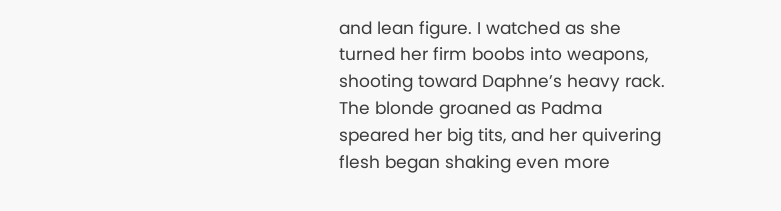and lean figure. I watched as she turned her firm boobs into weapons, shooting toward Daphne’s heavy rack. The blonde groaned as Padma speared her big tits, and her quivering flesh began shaking even more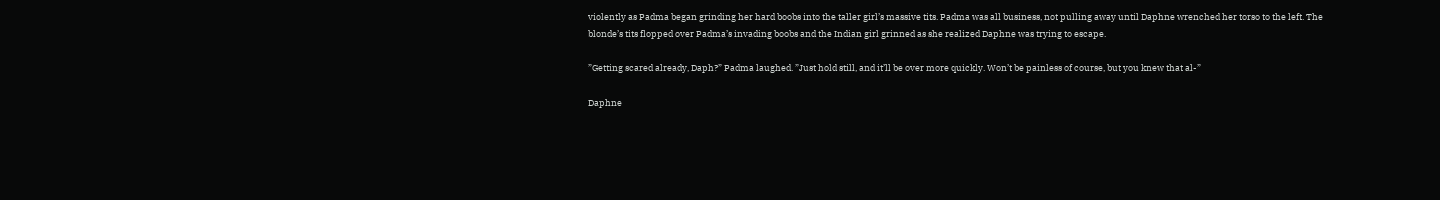violently as Padma began grinding her hard boobs into the taller girl’s massive tits. Padma was all business, not pulling away until Daphne wrenched her torso to the left. The blonde’s tits flopped over Padma’s invading boobs and the Indian girl grinned as she realized Daphne was trying to escape.

”Getting scared already, Daph?” Padma laughed. ”Just hold still, and it’ll be over more quickly. Won’t be painless of course, but you knew that al-”

Daphne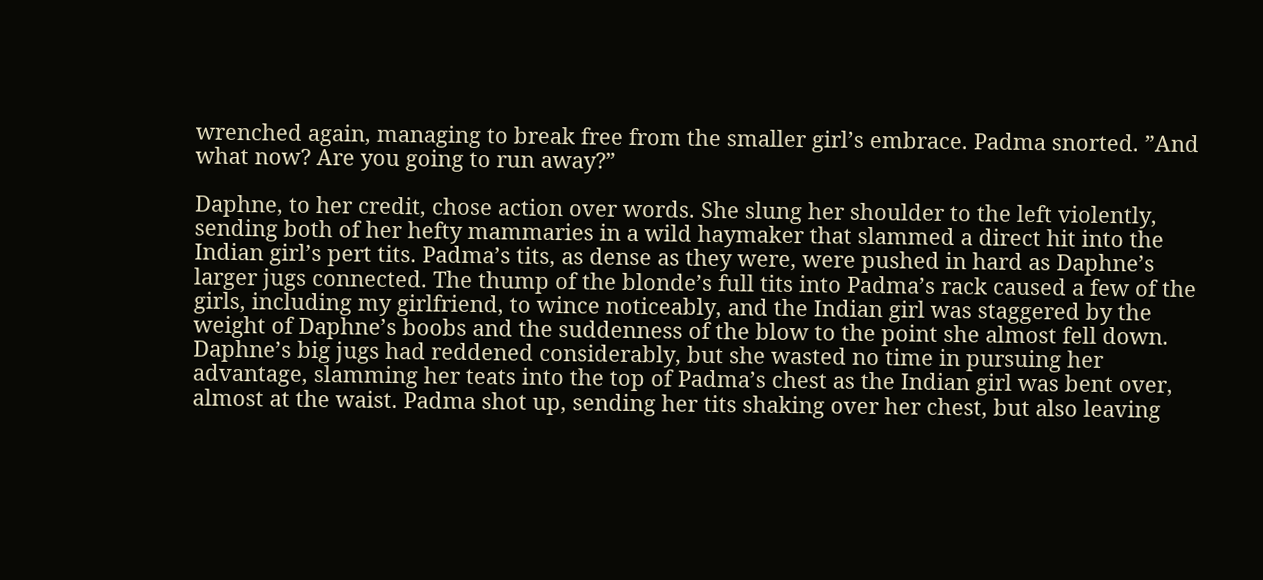wrenched again, managing to break free from the smaller girl’s embrace. Padma snorted. ”And what now? Are you going to run away?”

Daphne, to her credit, chose action over words. She slung her shoulder to the left violently, sending both of her hefty mammaries in a wild haymaker that slammed a direct hit into the Indian girl’s pert tits. Padma’s tits, as dense as they were, were pushed in hard as Daphne’s larger jugs connected. The thump of the blonde’s full tits into Padma’s rack caused a few of the girls, including my girlfriend, to wince noticeably, and the Indian girl was staggered by the weight of Daphne’s boobs and the suddenness of the blow to the point she almost fell down. Daphne’s big jugs had reddened considerably, but she wasted no time in pursuing her advantage, slamming her teats into the top of Padma’s chest as the Indian girl was bent over, almost at the waist. Padma shot up, sending her tits shaking over her chest, but also leaving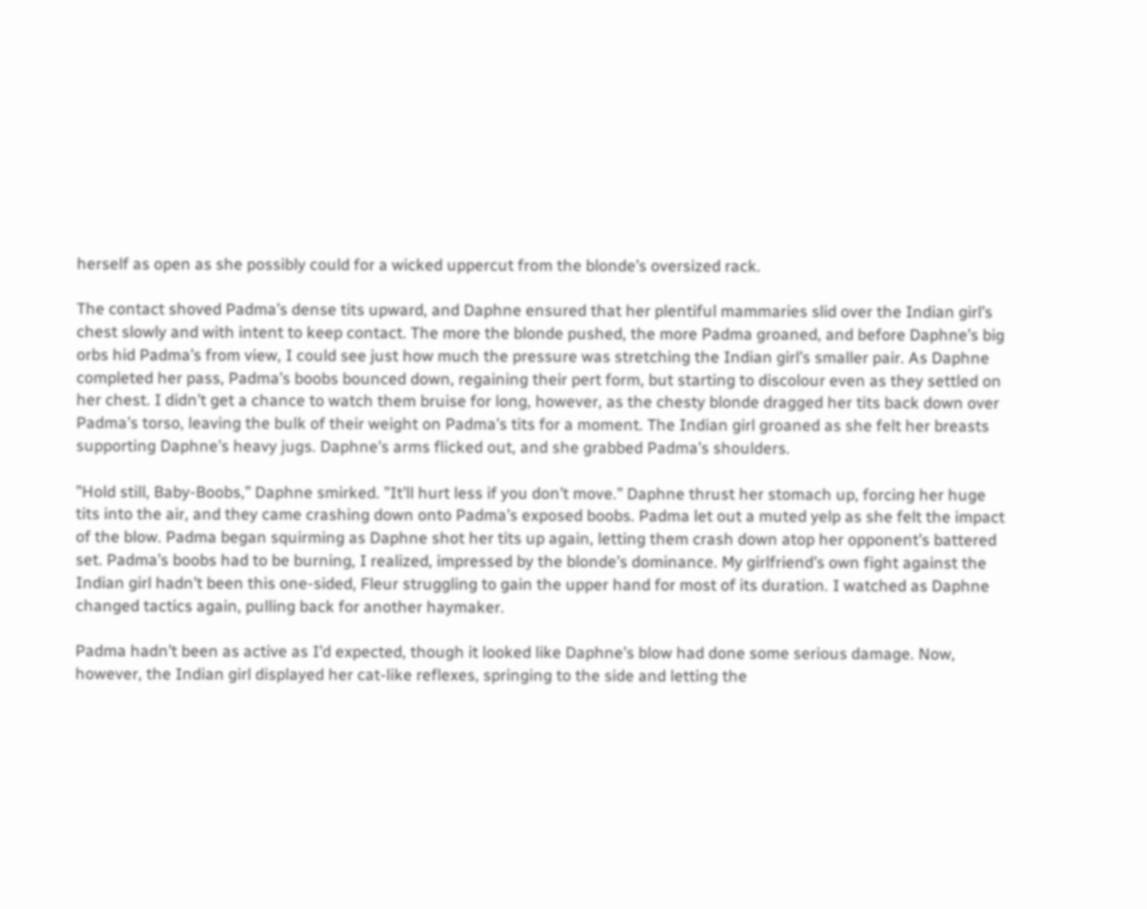herself as open as she possibly could for a wicked uppercut from the blonde’s oversized rack.

The contact shoved Padma’s dense tits upward, and Daphne ensured that her plentiful mammaries slid over the Indian girl’s chest slowly and with intent to keep contact. The more the blonde pushed, the more Padma groaned, and before Daphne’s big orbs hid Padma’s from view, I could see just how much the pressure was stretching the Indian girl’s smaller pair. As Daphne completed her pass, Padma’s boobs bounced down, regaining their pert form, but starting to discolour even as they settled on her chest. I didn’t get a chance to watch them bruise for long, however, as the chesty blonde dragged her tits back down over Padma’s torso, leaving the bulk of their weight on Padma’s tits for a moment. The Indian girl groaned as she felt her breasts supporting Daphne’s heavy jugs. Daphne’s arms flicked out, and she grabbed Padma’s shoulders.

”Hold still, Baby-Boobs,” Daphne smirked. ”It’ll hurt less if you don’t move.” Daphne thrust her stomach up, forcing her huge tits into the air, and they came crashing down onto Padma’s exposed boobs. Padma let out a muted yelp as she felt the impact of the blow. Padma began squirming as Daphne shot her tits up again, letting them crash down atop her opponent’s battered set. Padma’s boobs had to be burning, I realized, impressed by the blonde’s dominance. My girlfriend’s own fight against the Indian girl hadn’t been this one-sided, Fleur struggling to gain the upper hand for most of its duration. I watched as Daphne changed tactics again, pulling back for another haymaker.

Padma hadn’t been as active as I’d expected, though it looked like Daphne’s blow had done some serious damage. Now, however, the Indian girl displayed her cat-like reflexes, springing to the side and letting the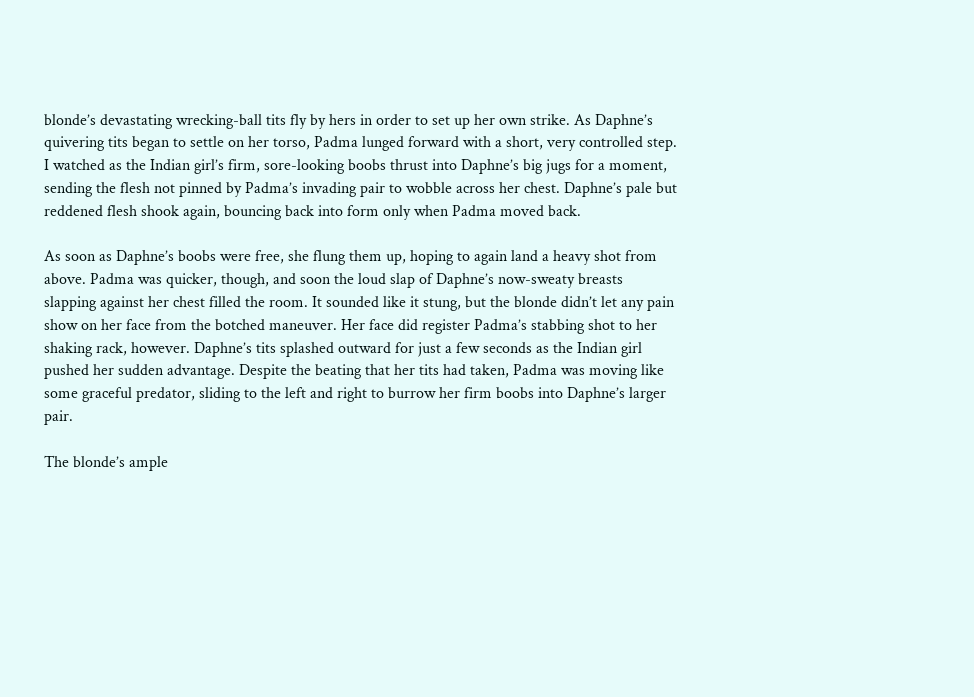blonde’s devastating wrecking-ball tits fly by hers in order to set up her own strike. As Daphne’s quivering tits began to settle on her torso, Padma lunged forward with a short, very controlled step. I watched as the Indian girl’s firm, sore-looking boobs thrust into Daphne’s big jugs for a moment, sending the flesh not pinned by Padma’s invading pair to wobble across her chest. Daphne’s pale but reddened flesh shook again, bouncing back into form only when Padma moved back.

As soon as Daphne’s boobs were free, she flung them up, hoping to again land a heavy shot from above. Padma was quicker, though, and soon the loud slap of Daphne’s now-sweaty breasts slapping against her chest filled the room. It sounded like it stung, but the blonde didn’t let any pain show on her face from the botched maneuver. Her face did register Padma’s stabbing shot to her shaking rack, however. Daphne’s tits splashed outward for just a few seconds as the Indian girl pushed her sudden advantage. Despite the beating that her tits had taken, Padma was moving like some graceful predator, sliding to the left and right to burrow her firm boobs into Daphne’s larger pair.

The blonde’s ample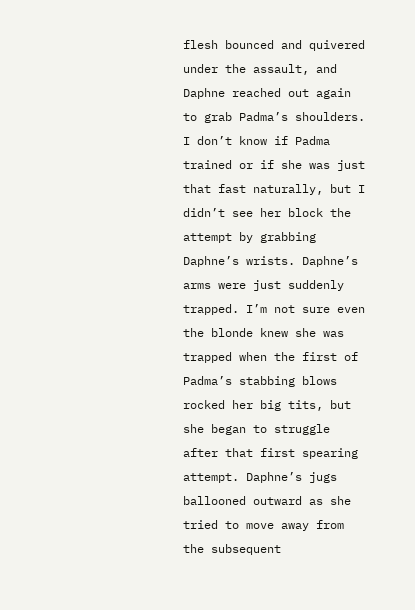flesh bounced and quivered under the assault, and Daphne reached out again to grab Padma’s shoulders. I don’t know if Padma trained or if she was just that fast naturally, but I didn’t see her block the attempt by grabbing Daphne’s wrists. Daphne’s arms were just suddenly trapped. I’m not sure even the blonde knew she was trapped when the first of Padma’s stabbing blows rocked her big tits, but she began to struggle after that first spearing attempt. Daphne’s jugs ballooned outward as she tried to move away from the subsequent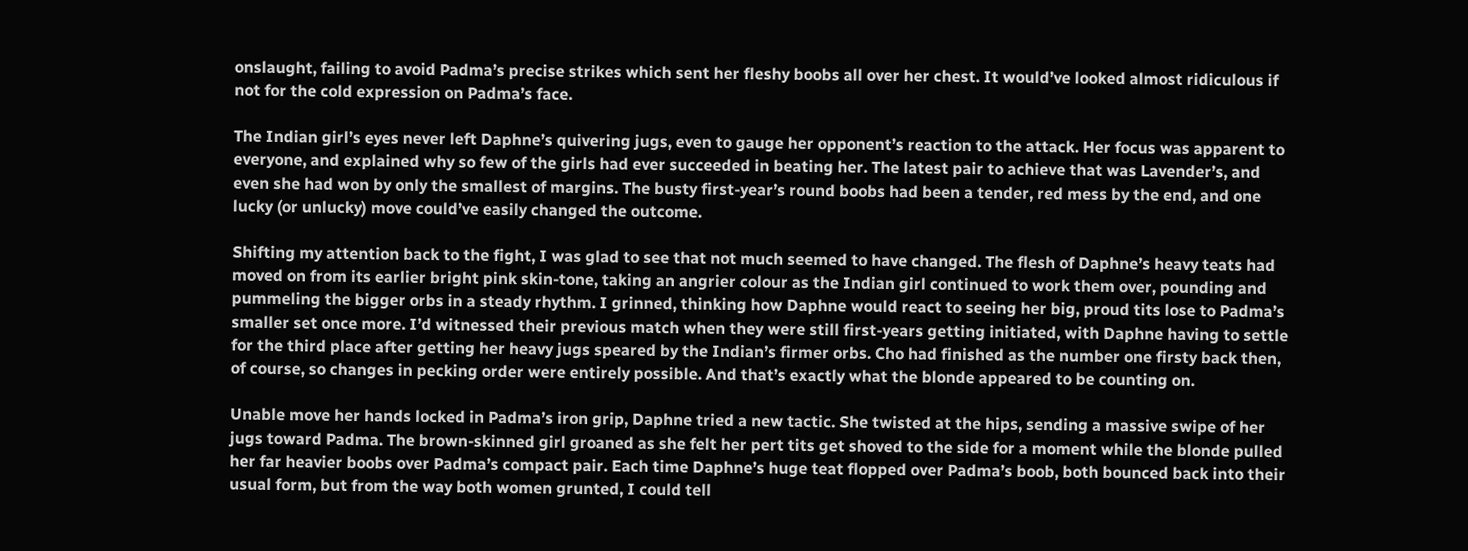onslaught, failing to avoid Padma’s precise strikes which sent her fleshy boobs all over her chest. It would’ve looked almost ridiculous if not for the cold expression on Padma’s face.

The Indian girl’s eyes never left Daphne’s quivering jugs, even to gauge her opponent’s reaction to the attack. Her focus was apparent to everyone, and explained why so few of the girls had ever succeeded in beating her. The latest pair to achieve that was Lavender’s, and even she had won by only the smallest of margins. The busty first-year’s round boobs had been a tender, red mess by the end, and one lucky (or unlucky) move could’ve easily changed the outcome.

Shifting my attention back to the fight, I was glad to see that not much seemed to have changed. The flesh of Daphne’s heavy teats had moved on from its earlier bright pink skin-tone, taking an angrier colour as the Indian girl continued to work them over, pounding and pummeling the bigger orbs in a steady rhythm. I grinned, thinking how Daphne would react to seeing her big, proud tits lose to Padma’s smaller set once more. I’d witnessed their previous match when they were still first-years getting initiated, with Daphne having to settle for the third place after getting her heavy jugs speared by the Indian’s firmer orbs. Cho had finished as the number one firsty back then, of course, so changes in pecking order were entirely possible. And that’s exactly what the blonde appeared to be counting on.

Unable move her hands locked in Padma’s iron grip, Daphne tried a new tactic. She twisted at the hips, sending a massive swipe of her jugs toward Padma. The brown-skinned girl groaned as she felt her pert tits get shoved to the side for a moment while the blonde pulled her far heavier boobs over Padma’s compact pair. Each time Daphne’s huge teat flopped over Padma’s boob, both bounced back into their usual form, but from the way both women grunted, I could tell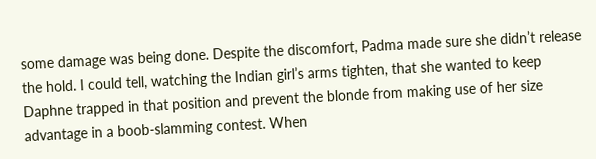some damage was being done. Despite the discomfort, Padma made sure she didn’t release the hold. I could tell, watching the Indian girl’s arms tighten, that she wanted to keep Daphne trapped in that position and prevent the blonde from making use of her size advantage in a boob-slamming contest. When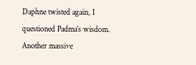Daphne twisted again, I questioned Padma’s wisdom. Another massive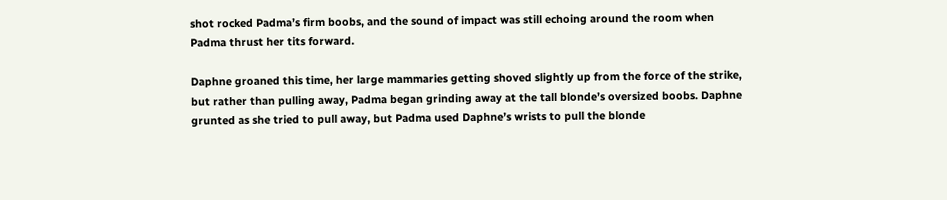shot rocked Padma’s firm boobs, and the sound of impact was still echoing around the room when Padma thrust her tits forward.

Daphne groaned this time, her large mammaries getting shoved slightly up from the force of the strike, but rather than pulling away, Padma began grinding away at the tall blonde’s oversized boobs. Daphne grunted as she tried to pull away, but Padma used Daphne’s wrists to pull the blonde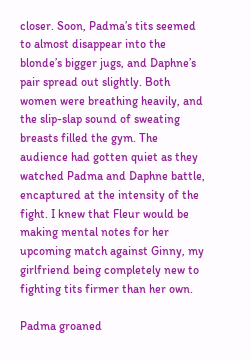closer. Soon, Padma’s tits seemed to almost disappear into the blonde’s bigger jugs, and Daphne’s pair spread out slightly. Both women were breathing heavily, and the slip-slap sound of sweating breasts filled the gym. The audience had gotten quiet as they watched Padma and Daphne battle, encaptured at the intensity of the fight. I knew that Fleur would be making mental notes for her upcoming match against Ginny, my girlfriend being completely new to fighting tits firmer than her own.

Padma groaned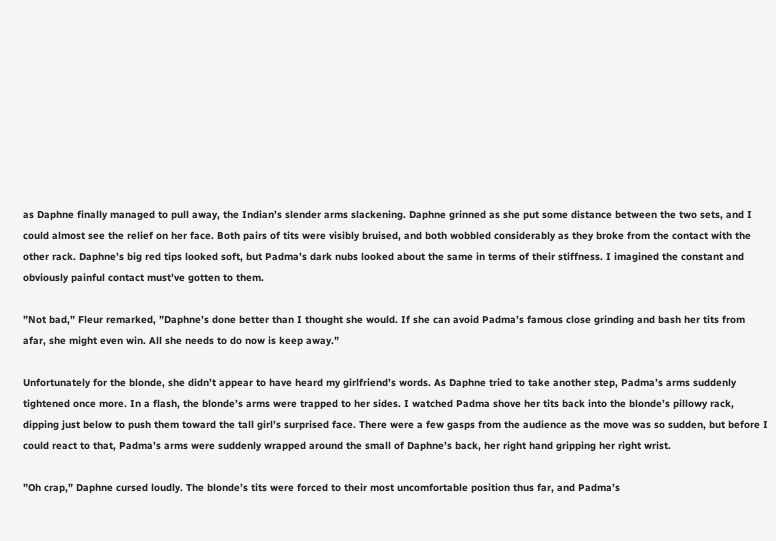as Daphne finally managed to pull away, the Indian’s slender arms slackening. Daphne grinned as she put some distance between the two sets, and I could almost see the relief on her face. Both pairs of tits were visibly bruised, and both wobbled considerably as they broke from the contact with the other rack. Daphne’s big red tips looked soft, but Padma’s dark nubs looked about the same in terms of their stiffness. I imagined the constant and obviously painful contact must’ve gotten to them.

”Not bad,” Fleur remarked, ”Daphne’s done better than I thought she would. If she can avoid Padma’s famous close grinding and bash her tits from afar, she might even win. All she needs to do now is keep away.”

Unfortunately for the blonde, she didn’t appear to have heard my girlfriend’s words. As Daphne tried to take another step, Padma’s arms suddenly tightened once more. In a flash, the blonde’s arms were trapped to her sides. I watched Padma shove her tits back into the blonde’s pillowy rack, dipping just below to push them toward the tall girl’s surprised face. There were a few gasps from the audience as the move was so sudden, but before I could react to that, Padma’s arms were suddenly wrapped around the small of Daphne’s back, her right hand gripping her right wrist.

”Oh crap,” Daphne cursed loudly. The blonde’s tits were forced to their most uncomfortable position thus far, and Padma’s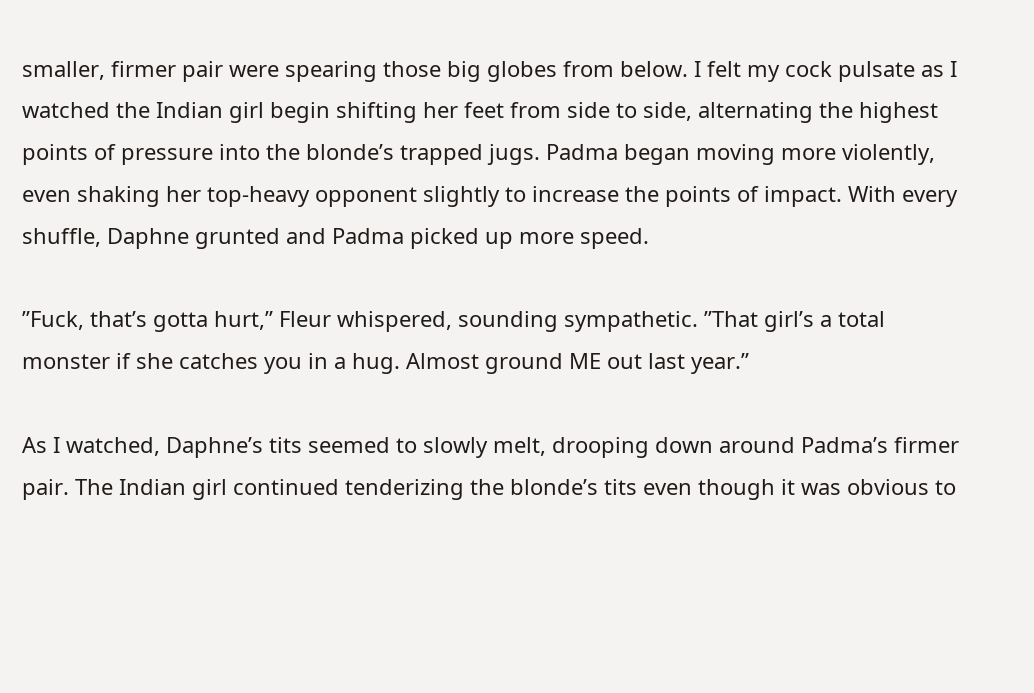smaller, firmer pair were spearing those big globes from below. I felt my cock pulsate as I watched the Indian girl begin shifting her feet from side to side, alternating the highest points of pressure into the blonde’s trapped jugs. Padma began moving more violently, even shaking her top-heavy opponent slightly to increase the points of impact. With every shuffle, Daphne grunted and Padma picked up more speed.

”Fuck, that’s gotta hurt,” Fleur whispered, sounding sympathetic. ”That girl’s a total monster if she catches you in a hug. Almost ground ME out last year.”

As I watched, Daphne’s tits seemed to slowly melt, drooping down around Padma’s firmer pair. The Indian girl continued tenderizing the blonde’s tits even though it was obvious to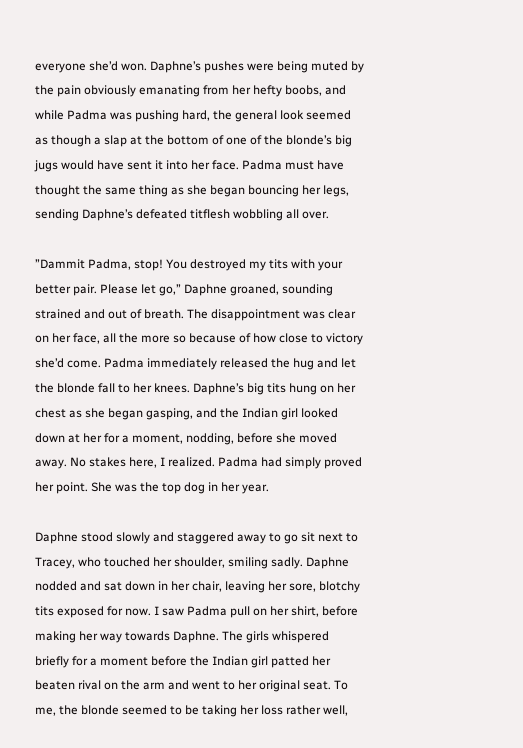everyone she’d won. Daphne’s pushes were being muted by the pain obviously emanating from her hefty boobs, and while Padma was pushing hard, the general look seemed as though a slap at the bottom of one of the blonde’s big jugs would have sent it into her face. Padma must have thought the same thing as she began bouncing her legs, sending Daphne’s defeated titflesh wobbling all over.

”Dammit Padma, stop! You destroyed my tits with your better pair. Please let go,” Daphne groaned, sounding strained and out of breath. The disappointment was clear on her face, all the more so because of how close to victory she’d come. Padma immediately released the hug and let the blonde fall to her knees. Daphne’s big tits hung on her chest as she began gasping, and the Indian girl looked down at her for a moment, nodding, before she moved away. No stakes here, I realized. Padma had simply proved her point. She was the top dog in her year.

Daphne stood slowly and staggered away to go sit next to Tracey, who touched her shoulder, smiling sadly. Daphne nodded and sat down in her chair, leaving her sore, blotchy tits exposed for now. I saw Padma pull on her shirt, before making her way towards Daphne. The girls whispered briefly for a moment before the Indian girl patted her beaten rival on the arm and went to her original seat. To me, the blonde seemed to be taking her loss rather well,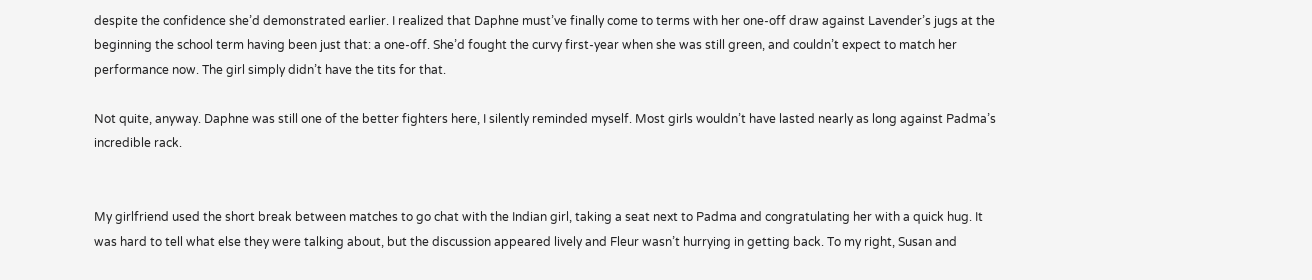despite the confidence she’d demonstrated earlier. I realized that Daphne must’ve finally come to terms with her one-off draw against Lavender’s jugs at the beginning the school term having been just that: a one-off. She’d fought the curvy first-year when she was still green, and couldn’t expect to match her performance now. The girl simply didn’t have the tits for that.

Not quite, anyway. Daphne was still one of the better fighters here, I silently reminded myself. Most girls wouldn’t have lasted nearly as long against Padma’s incredible rack.


My girlfriend used the short break between matches to go chat with the Indian girl, taking a seat next to Padma and congratulating her with a quick hug. It was hard to tell what else they were talking about, but the discussion appeared lively and Fleur wasn’t hurrying in getting back. To my right, Susan and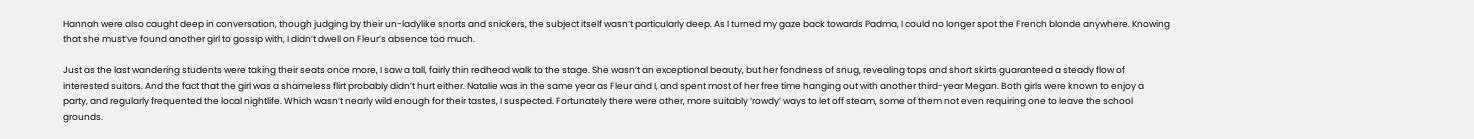Hannah were also caught deep in conversation, though judging by their un-ladylike snorts and snickers, the subject itself wasn’t particularly deep. As I turned my gaze back towards Padma, I could no longer spot the French blonde anywhere. Knowing that she must’ve found another girl to gossip with, I didn’t dwell on Fleur’s absence too much.

Just as the last wandering students were taking their seats once more, I saw a tall, fairly thin redhead walk to the stage. She wasn’t an exceptional beauty, but her fondness of snug, revealing tops and short skirts guaranteed a steady flow of interested suitors. And the fact that the girl was a shameless flirt probably didn’t hurt either. Natalie was in the same year as Fleur and I, and spent most of her free time hanging out with another third-year Megan. Both girls were known to enjoy a party, and regularly frequented the local nightlife. Which wasn’t nearly wild enough for their tastes, I suspected. Fortunately there were other, more suitably ‘rowdy’ ways to let off steam, some of them not even requiring one to leave the school grounds.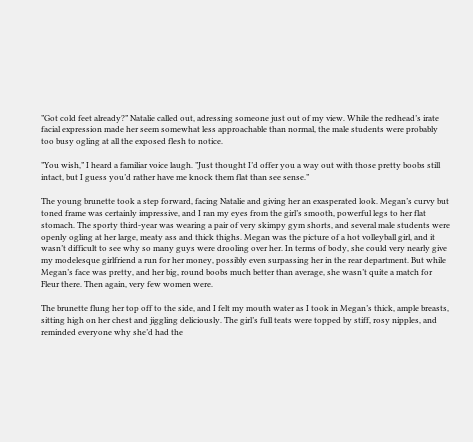”Got cold feet already?” Natalie called out, adressing someone just out of my view. While the redhead’s irate facial expression made her seem somewhat less approachable than normal, the male students were probably too busy ogling at all the exposed flesh to notice.

”You wish,” I heard a familiar voice laugh. ”Just thought I’d offer you a way out with those pretty boobs still intact, but I guess you’d rather have me knock them flat than see sense.”

The young brunette took a step forward, facing Natalie and giving her an exasperated look. Megan’s curvy but toned frame was certainly impressive, and I ran my eyes from the girl’s smooth, powerful legs to her flat stomach. The sporty third-year was wearing a pair of very skimpy gym shorts, and several male students were openly ogling at her large, meaty ass and thick thighs. Megan was the picture of a hot volleyball girl, and it wasn’t difficult to see why so many guys were drooling over her. In terms of body, she could very nearly give my modelesque girlfriend a run for her money, possibly even surpassing her in the rear department. But while Megan’s face was pretty, and her big, round boobs much better than average, she wasn’t quite a match for Fleur there. Then again, very few women were.

The brunette flung her top off to the side, and I felt my mouth water as I took in Megan’s thick, ample breasts, sitting high on her chest and jiggling deliciously. The girl’s full teats were topped by stiff, rosy nipples, and reminded everyone why she’d had the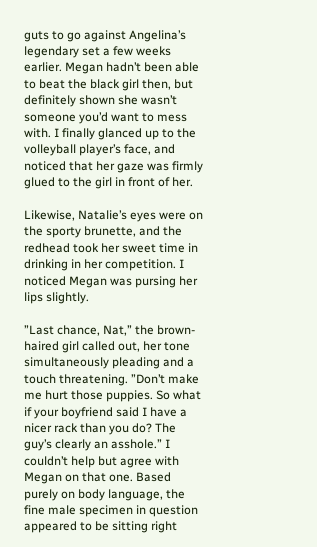guts to go against Angelina’s legendary set a few weeks earlier. Megan hadn’t been able to beat the black girl then, but definitely shown she wasn’t someone you’d want to mess with. I finally glanced up to the volleyball player’s face, and noticed that her gaze was firmly glued to the girl in front of her.

Likewise, Natalie’s eyes were on the sporty brunette, and the redhead took her sweet time in drinking in her competition. I noticed Megan was pursing her lips slightly.

”Last chance, Nat,” the brown-haired girl called out, her tone simultaneously pleading and a touch threatening. ”Don’t make me hurt those puppies. So what if your boyfriend said I have a nicer rack than you do? The guy’s clearly an asshole.” I couldn’t help but agree with Megan on that one. Based purely on body language, the fine male specimen in question appeared to be sitting right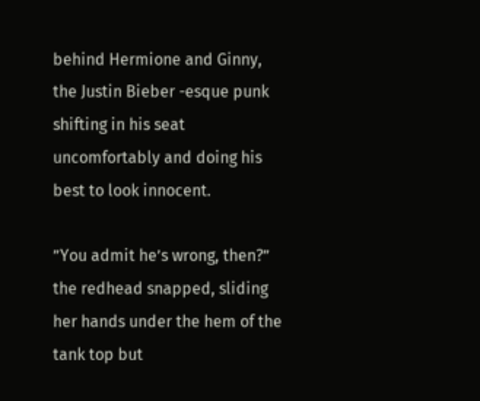behind Hermione and Ginny, the Justin Bieber -esque punk shifting in his seat uncomfortably and doing his best to look innocent.

”You admit he’s wrong, then?” the redhead snapped, sliding her hands under the hem of the tank top but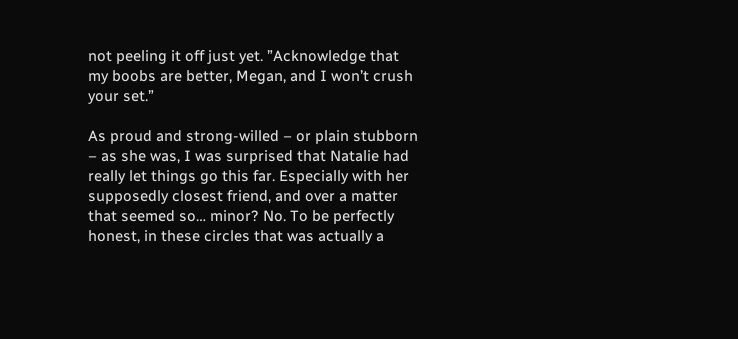not peeling it off just yet. ”Acknowledge that my boobs are better, Megan, and I won’t crush your set.”

As proud and strong-willed – or plain stubborn – as she was, I was surprised that Natalie had really let things go this far. Especially with her supposedly closest friend, and over a matter that seemed so… minor? No. To be perfectly honest, in these circles that was actually a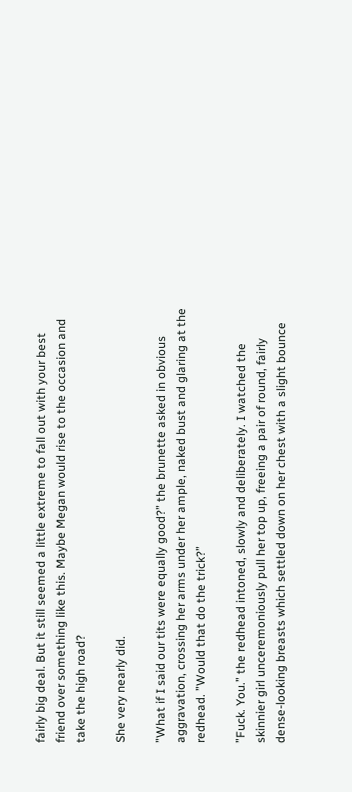fairly big deal. But it still seemed a little extreme to fall out with your best friend over something like this. Maybe Megan would rise to the occasion and take the high road?

She very nearly did.

”What if I said our tits were equally good?” the brunette asked in obvious aggravation, crossing her arms under her ample, naked bust and glaring at the redhead. ”Would that do the trick?”

”Fuck. You.” the redhead intoned, slowly and deliberately. I watched the skinnier girl unceremoniously pull her top up, freeing a pair of round, fairly dense-looking breasts which settled down on her chest with a slight bounce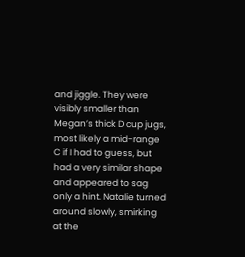and jiggle. They were visibly smaller than Megan’s thick D cup jugs, most likely a mid-range C if I had to guess, but had a very similar shape and appeared to sag only a hint. Natalie turned around slowly, smirking at the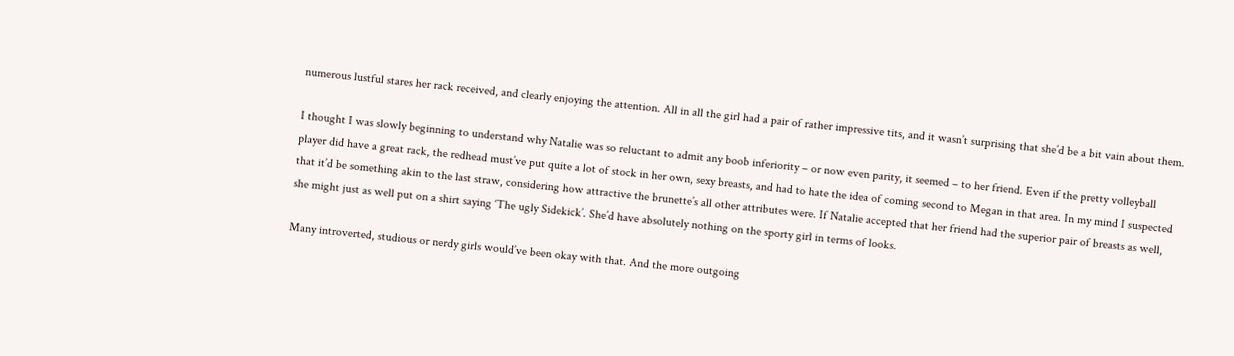numerous lustful stares her rack received, and clearly enjoying the attention. All in all the girl had a pair of rather impressive tits, and it wasn’t surprising that she’d be a bit vain about them.

I thought I was slowly beginning to understand why Natalie was so reluctant to admit any boob inferiority – or now even parity, it seemed – to her friend. Even if the pretty volleyball player did have a great rack, the redhead must’ve put quite a lot of stock in her own, sexy breasts, and had to hate the idea of coming second to Megan in that area. In my mind I suspected that it’d be something akin to the last straw, considering how attractive the brunette’s all other attributes were. If Natalie accepted that her friend had the superior pair of breasts as well, she might just as well put on a shirt saying ‘The ugly Sidekick’. She’d have absolutely nothing on the sporty girl in terms of looks.

Many introverted, studious or nerdy girls would’ve been okay with that. And the more outgoing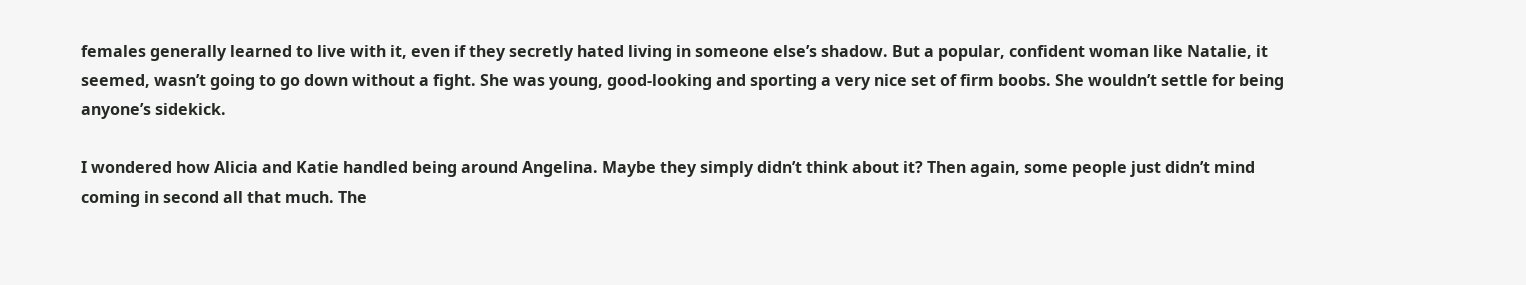females generally learned to live with it, even if they secretly hated living in someone else’s shadow. But a popular, confident woman like Natalie, it seemed, wasn’t going to go down without a fight. She was young, good-looking and sporting a very nice set of firm boobs. She wouldn’t settle for being anyone’s sidekick.

I wondered how Alicia and Katie handled being around Angelina. Maybe they simply didn’t think about it? Then again, some people just didn’t mind coming in second all that much. The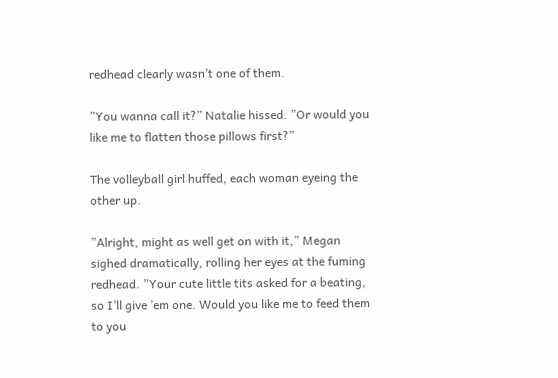redhead clearly wasn’t one of them.

”You wanna call it?” Natalie hissed. ”Or would you like me to flatten those pillows first?”

The volleyball girl huffed, each woman eyeing the other up.

”Alright, might as well get on with it,” Megan sighed dramatically, rolling her eyes at the fuming redhead. ”Your cute little tits asked for a beating, so I’ll give ’em one. Would you like me to feed them to you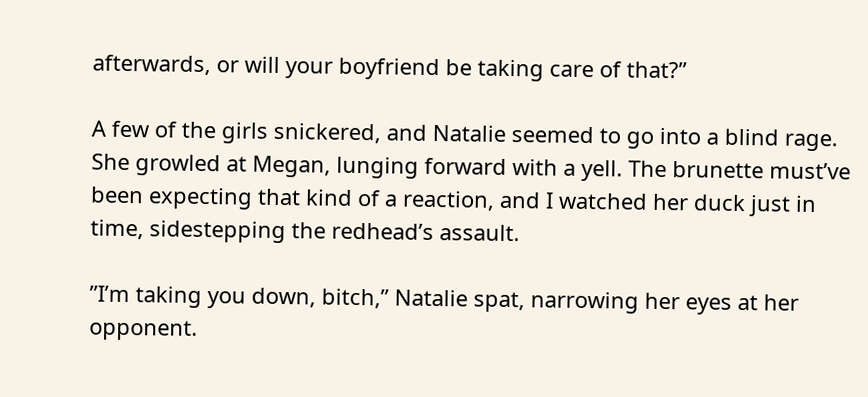afterwards, or will your boyfriend be taking care of that?”

A few of the girls snickered, and Natalie seemed to go into a blind rage. She growled at Megan, lunging forward with a yell. The brunette must’ve been expecting that kind of a reaction, and I watched her duck just in time, sidestepping the redhead’s assault.

”I’m taking you down, bitch,” Natalie spat, narrowing her eyes at her opponent.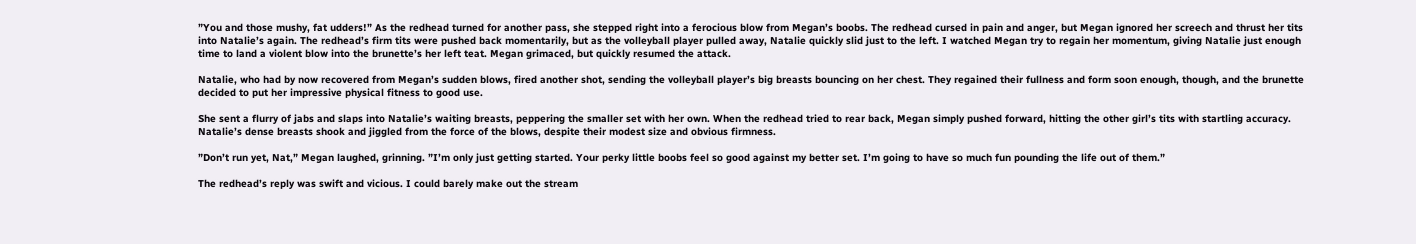”You and those mushy, fat udders!” As the redhead turned for another pass, she stepped right into a ferocious blow from Megan’s boobs. The redhead cursed in pain and anger, but Megan ignored her screech and thrust her tits into Natalie’s again. The redhead’s firm tits were pushed back momentarily, but as the volleyball player pulled away, Natalie quickly slid just to the left. I watched Megan try to regain her momentum, giving Natalie just enough time to land a violent blow into the brunette’s her left teat. Megan grimaced, but quickly resumed the attack.

Natalie, who had by now recovered from Megan’s sudden blows, fired another shot, sending the volleyball player’s big breasts bouncing on her chest. They regained their fullness and form soon enough, though, and the brunette decided to put her impressive physical fitness to good use.

She sent a flurry of jabs and slaps into Natalie’s waiting breasts, peppering the smaller set with her own. When the redhead tried to rear back, Megan simply pushed forward, hitting the other girl’s tits with startling accuracy. Natalie’s dense breasts shook and jiggled from the force of the blows, despite their modest size and obvious firmness.

”Don’t run yet, Nat,” Megan laughed, grinning. ”I’m only just getting started. Your perky little boobs feel so good against my better set. I’m going to have so much fun pounding the life out of them.”

The redhead’s reply was swift and vicious. I could barely make out the stream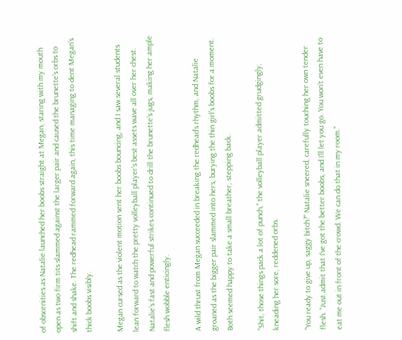of obscenities as Natalie launched her boobs straight at Megan, staring with my mouth open as two firm tits slammed against the larger pair and caused the brunette’s orbs to shift and shake. The redhead rammed forward again, this time managing to dent Megan’s thick boobs visibly.

Megan cursed as the violent motion sent her boobs bouncing, and I saw several students lean forward to watch the pretty volleyball player’s best assets wave all over her chest. Natalie’s fast and powerful strikes continued to drill the brunette’s jugs, making her ample flesh wobble enticingly.

A wild thrust from Megan succeeded in breaking the redhead’s rhythm, and Natalie groaned as the bigger pair slammed into hers, burying the thin girl’s boobs for a moment. Both seemed happy to take a small breather, stepping back.

”Shit, those things pack a lot of punch,” the volleyball player admitted grudgingly, kneading her sore, reddened orbs.

”You ready to give up, saggy bitch?” Natalie sneered, carefully touching her own tender flesh. ”Just admit that I’ve got the better boobs, and I’ll let you go. You won’t even have to eat me out in front of the crowd. We can do that in my room.”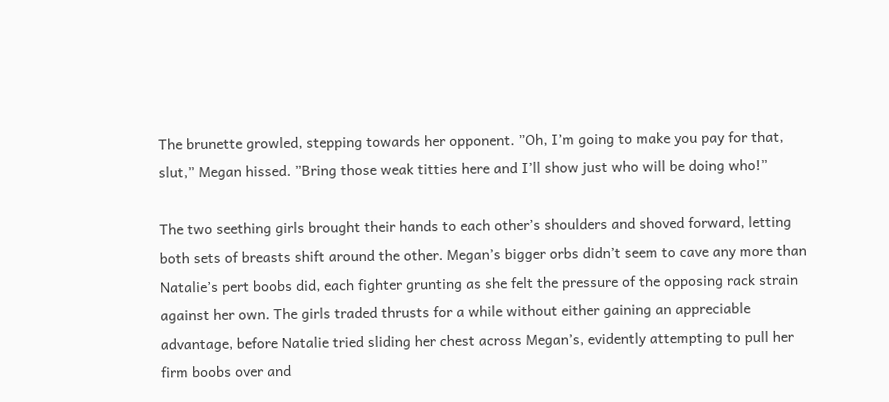The brunette growled, stepping towards her opponent. ”Oh, I’m going to make you pay for that, slut,” Megan hissed. ”Bring those weak titties here and I’ll show just who will be doing who!”

The two seething girls brought their hands to each other’s shoulders and shoved forward, letting both sets of breasts shift around the other. Megan’s bigger orbs didn’t seem to cave any more than Natalie’s pert boobs did, each fighter grunting as she felt the pressure of the opposing rack strain against her own. The girls traded thrusts for a while without either gaining an appreciable advantage, before Natalie tried sliding her chest across Megan’s, evidently attempting to pull her firm boobs over and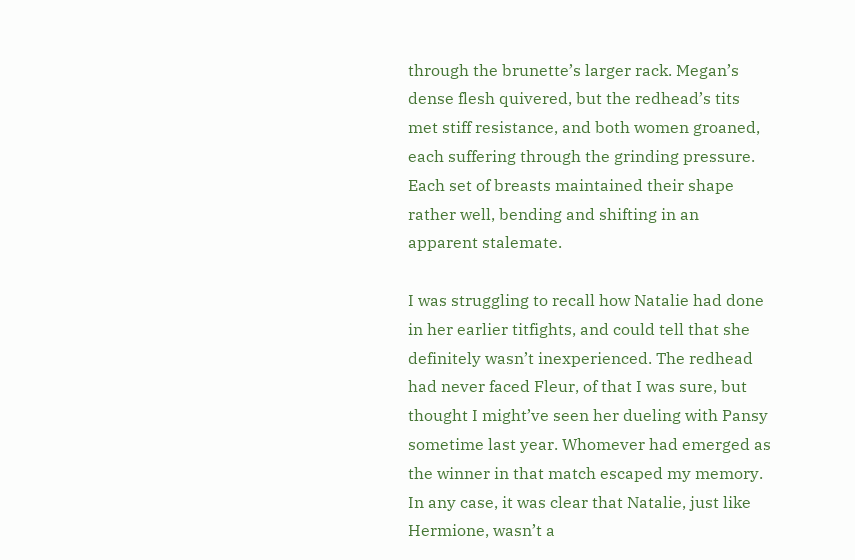through the brunette’s larger rack. Megan’s dense flesh quivered, but the redhead’s tits met stiff resistance, and both women groaned, each suffering through the grinding pressure. Each set of breasts maintained their shape rather well, bending and shifting in an apparent stalemate.

I was struggling to recall how Natalie had done in her earlier titfights, and could tell that she definitely wasn’t inexperienced. The redhead had never faced Fleur, of that I was sure, but thought I might’ve seen her dueling with Pansy sometime last year. Whomever had emerged as the winner in that match escaped my memory. In any case, it was clear that Natalie, just like Hermione, wasn’t a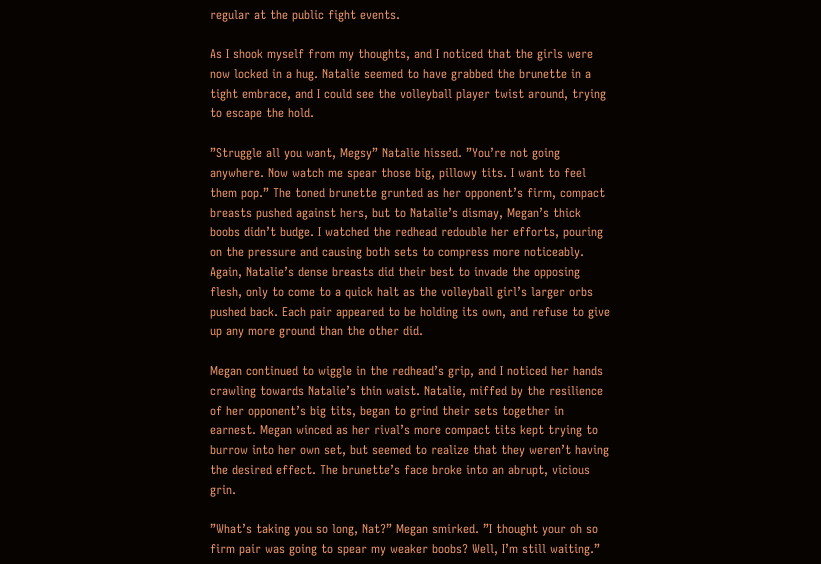regular at the public fight events.

As I shook myself from my thoughts, and I noticed that the girls were now locked in a hug. Natalie seemed to have grabbed the brunette in a tight embrace, and I could see the volleyball player twist around, trying to escape the hold.

”Struggle all you want, Megsy” Natalie hissed. ”You’re not going anywhere. Now watch me spear those big, pillowy tits. I want to feel them pop.” The toned brunette grunted as her opponent’s firm, compact breasts pushed against hers, but to Natalie’s dismay, Megan’s thick boobs didn’t budge. I watched the redhead redouble her efforts, pouring on the pressure and causing both sets to compress more noticeably. Again, Natalie’s dense breasts did their best to invade the opposing flesh, only to come to a quick halt as the volleyball girl’s larger orbs pushed back. Each pair appeared to be holding its own, and refuse to give up any more ground than the other did.

Megan continued to wiggle in the redhead’s grip, and I noticed her hands crawling towards Natalie’s thin waist. Natalie, miffed by the resilience of her opponent’s big tits, began to grind their sets together in earnest. Megan winced as her rival’s more compact tits kept trying to burrow into her own set, but seemed to realize that they weren’t having the desired effect. The brunette’s face broke into an abrupt, vicious grin.

”What’s taking you so long, Nat?” Megan smirked. ”I thought your oh so firm pair was going to spear my weaker boobs? Well, I’m still waiting.”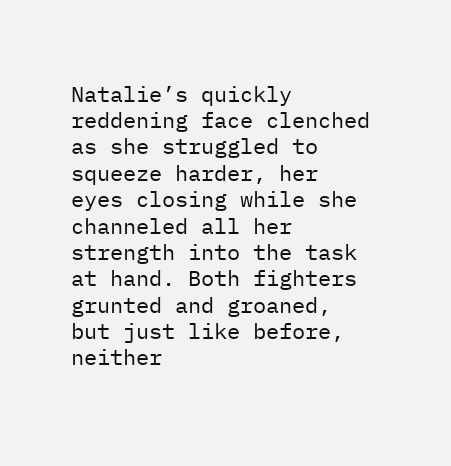Natalie’s quickly reddening face clenched as she struggled to squeeze harder, her eyes closing while she channeled all her strength into the task at hand. Both fighters grunted and groaned, but just like before, neither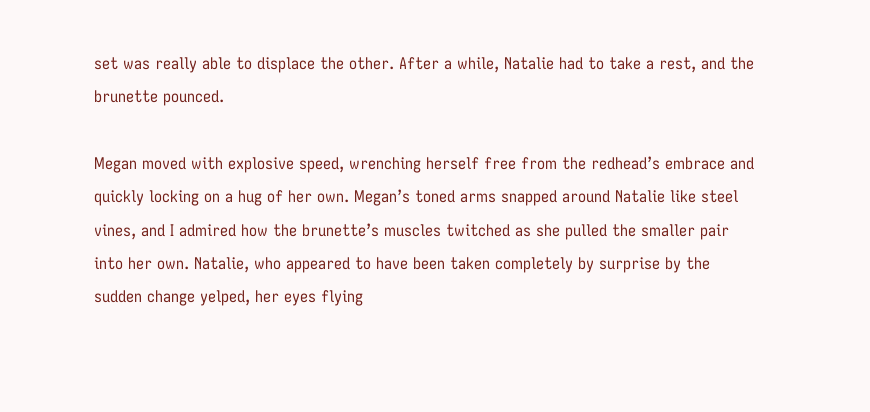set was really able to displace the other. After a while, Natalie had to take a rest, and the brunette pounced.

Megan moved with explosive speed, wrenching herself free from the redhead’s embrace and quickly locking on a hug of her own. Megan’s toned arms snapped around Natalie like steel vines, and I admired how the brunette’s muscles twitched as she pulled the smaller pair into her own. Natalie, who appeared to have been taken completely by surprise by the sudden change yelped, her eyes flying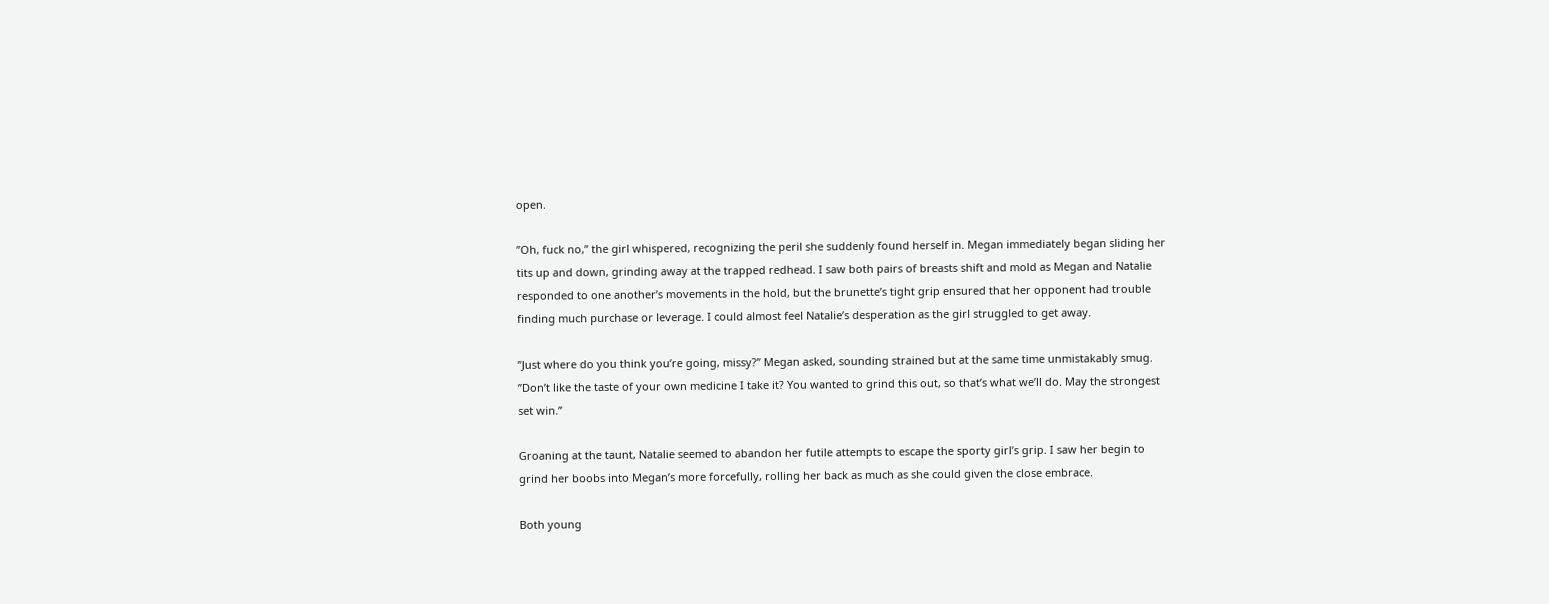open.

”Oh, fuck no,” the girl whispered, recognizing the peril she suddenly found herself in. Megan immediately began sliding her tits up and down, grinding away at the trapped redhead. I saw both pairs of breasts shift and mold as Megan and Natalie responded to one another’s movements in the hold, but the brunette’s tight grip ensured that her opponent had trouble finding much purchase or leverage. I could almost feel Natalie’s desperation as the girl struggled to get away.

”Just where do you think you’re going, missy?” Megan asked, sounding strained but at the same time unmistakably smug. ”Don’t like the taste of your own medicine I take it? You wanted to grind this out, so that’s what we’ll do. May the strongest set win.”

Groaning at the taunt, Natalie seemed to abandon her futile attempts to escape the sporty girl’s grip. I saw her begin to grind her boobs into Megan’s more forcefully, rolling her back as much as she could given the close embrace.

Both young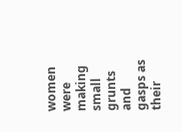women were making small grunts and gasps as their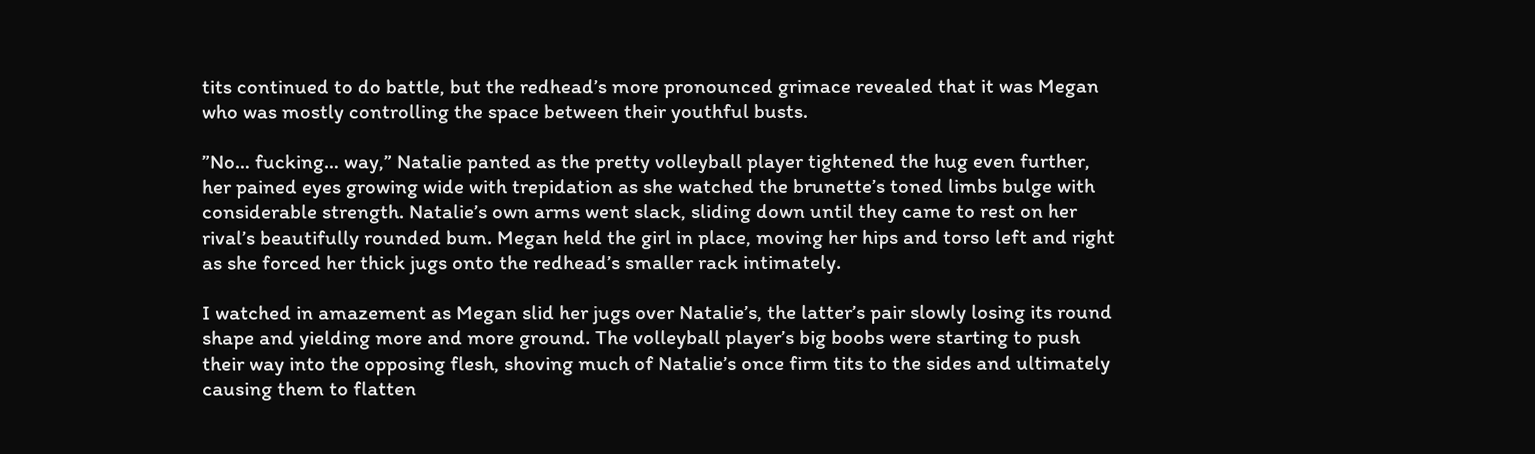tits continued to do battle, but the redhead’s more pronounced grimace revealed that it was Megan who was mostly controlling the space between their youthful busts.

”No… fucking… way,” Natalie panted as the pretty volleyball player tightened the hug even further, her pained eyes growing wide with trepidation as she watched the brunette’s toned limbs bulge with considerable strength. Natalie’s own arms went slack, sliding down until they came to rest on her rival’s beautifully rounded bum. Megan held the girl in place, moving her hips and torso left and right as she forced her thick jugs onto the redhead’s smaller rack intimately.

I watched in amazement as Megan slid her jugs over Natalie’s, the latter’s pair slowly losing its round shape and yielding more and more ground. The volleyball player’s big boobs were starting to push their way into the opposing flesh, shoving much of Natalie’s once firm tits to the sides and ultimately causing them to flatten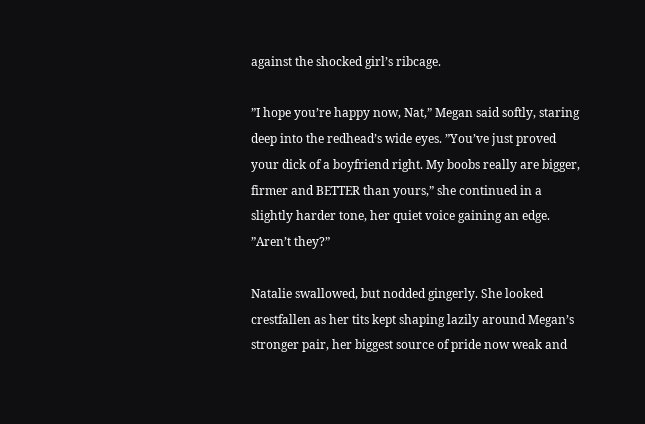against the shocked girl’s ribcage.

”I hope you’re happy now, Nat,” Megan said softly, staring deep into the redhead’s wide eyes. ”You’ve just proved your dick of a boyfriend right. My boobs really are bigger, firmer and BETTER than yours,” she continued in a slightly harder tone, her quiet voice gaining an edge. ”Aren’t they?”

Natalie swallowed, but nodded gingerly. She looked crestfallen as her tits kept shaping lazily around Megan’s stronger pair, her biggest source of pride now weak and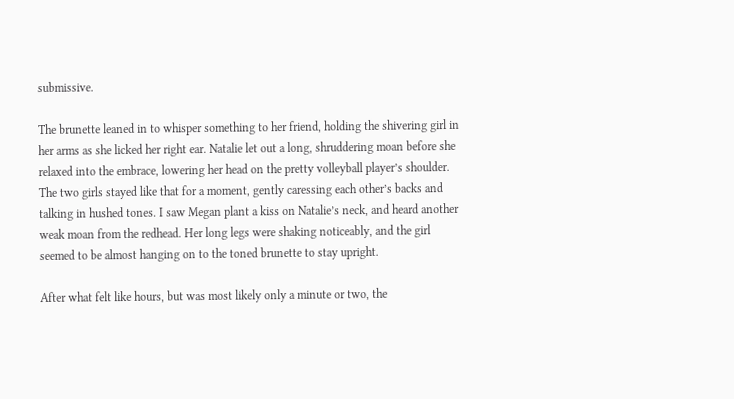submissive.

The brunette leaned in to whisper something to her friend, holding the shivering girl in her arms as she licked her right ear. Natalie let out a long, shruddering moan before she relaxed into the embrace, lowering her head on the pretty volleyball player’s shoulder. The two girls stayed like that for a moment, gently caressing each other’s backs and talking in hushed tones. I saw Megan plant a kiss on Natalie’s neck, and heard another weak moan from the redhead. Her long legs were shaking noticeably, and the girl seemed to be almost hanging on to the toned brunette to stay upright.

After what felt like hours, but was most likely only a minute or two, the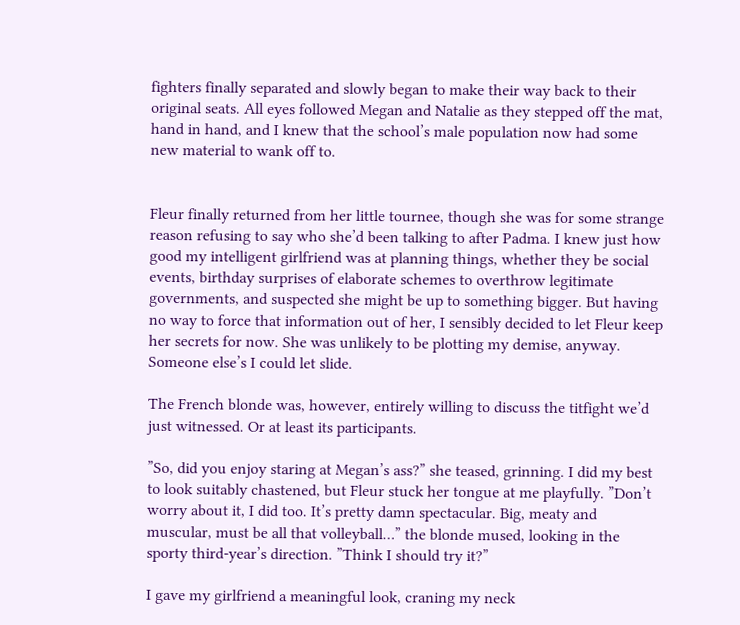fighters finally separated and slowly began to make their way back to their original seats. All eyes followed Megan and Natalie as they stepped off the mat, hand in hand, and I knew that the school’s male population now had some new material to wank off to.


Fleur finally returned from her little tournee, though she was for some strange reason refusing to say who she’d been talking to after Padma. I knew just how good my intelligent girlfriend was at planning things, whether they be social events, birthday surprises of elaborate schemes to overthrow legitimate governments, and suspected she might be up to something bigger. But having no way to force that information out of her, I sensibly decided to let Fleur keep her secrets for now. She was unlikely to be plotting my demise, anyway. Someone else’s I could let slide.

The French blonde was, however, entirely willing to discuss the titfight we’d just witnessed. Or at least its participants.

”So, did you enjoy staring at Megan’s ass?” she teased, grinning. I did my best to look suitably chastened, but Fleur stuck her tongue at me playfully. ”Don’t worry about it, I did too. It’s pretty damn spectacular. Big, meaty and muscular, must be all that volleyball…” the blonde mused, looking in the sporty third-year’s direction. ”Think I should try it?”

I gave my girlfriend a meaningful look, craning my neck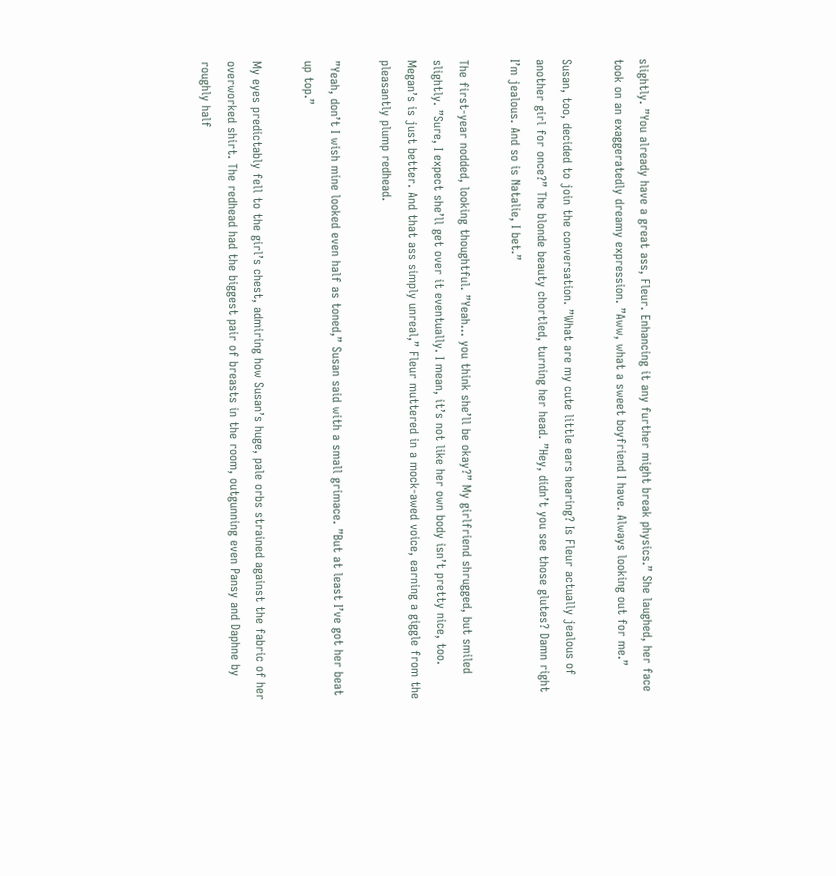slightly. ”You already have a great ass, Fleur. Enhancing it any further might break physics.” She laughed, her face took on an exaggeratedly dreamy expression. ”Aww, what a sweet boyfriend I have. Always looking out for me.”

Susan, too, decided to join the conversation. ”What are my cute little ears hearing? Is Fleur actually jealous of another girl for once?” The blonde beauty chortled, turning her head. ”Hey, didn’t you see those glutes? Damn right I’m jealous. And so is Natalie, I bet.”

The first-year nodded, looking thoughtful. ”Yeah… you think she’ll be okay?” My girlfriend shrugged, but smiled slightly. ”Sure, I expect she’ll get over it eventually. I mean, it’s not like her own body isn’t pretty nice, too. Megan’s is just better. And that ass simply unreal,” Fleur muttered in a mock-awed voice, earning a giggle from the pleasantly plump redhead.

”Yeah, don’t I wish mine looked even half as toned,” Susan said with a small grimace. ”But at least I’ve got her beat up top.”

My eyes predictably fell to the girl’s chest, admiring how Susan’s huge, pale orbs strained against the fabric of her overworked shirt. The redhead had the biggest pair of breasts in the room, outgunning even Pansy and Daphne by roughly half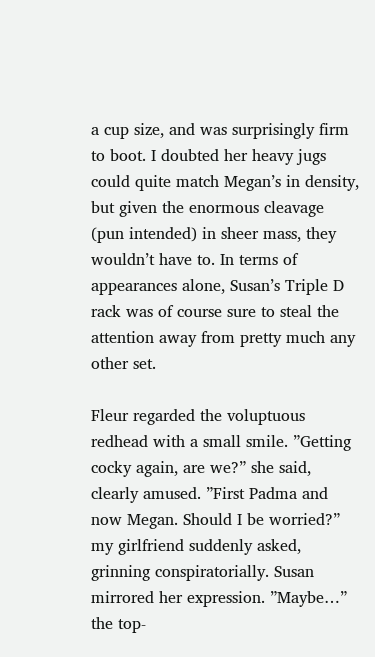a cup size, and was surprisingly firm to boot. I doubted her heavy jugs could quite match Megan’s in density, but given the enormous cleavage (pun intended) in sheer mass, they wouldn’t have to. In terms of appearances alone, Susan’s Triple D rack was of course sure to steal the attention away from pretty much any other set.

Fleur regarded the voluptuous redhead with a small smile. ”Getting cocky again, are we?” she said, clearly amused. ”First Padma and now Megan. Should I be worried?” my girlfriend suddenly asked, grinning conspiratorially. Susan mirrored her expression. ”Maybe…” the top-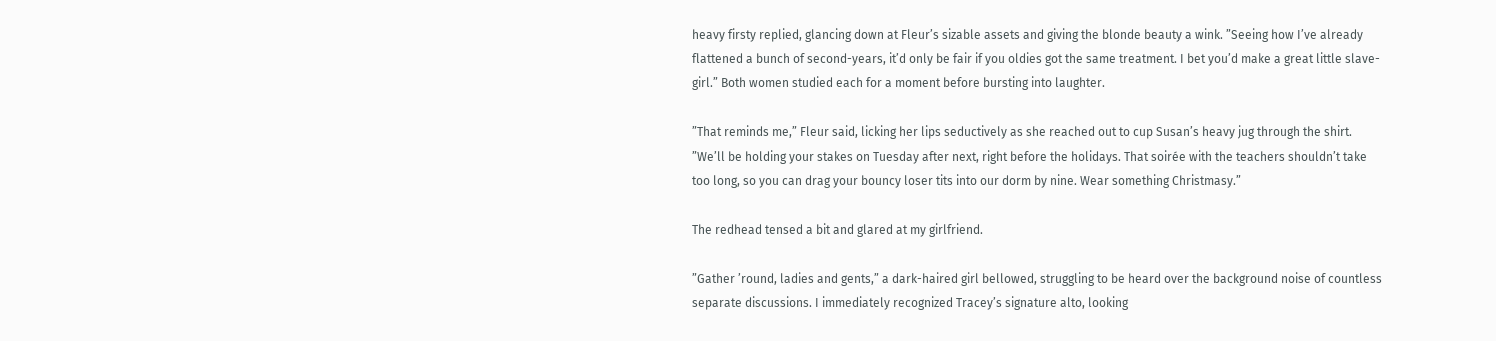heavy firsty replied, glancing down at Fleur’s sizable assets and giving the blonde beauty a wink. ”Seeing how I’ve already flattened a bunch of second-years, it’d only be fair if you oldies got the same treatment. I bet you’d make a great little slave-girl.” Both women studied each for a moment before bursting into laughter.

”That reminds me,” Fleur said, licking her lips seductively as she reached out to cup Susan’s heavy jug through the shirt. ”We’ll be holding your stakes on Tuesday after next, right before the holidays. That soirée with the teachers shouldn’t take too long, so you can drag your bouncy loser tits into our dorm by nine. Wear something Christmasy.”

The redhead tensed a bit and glared at my girlfriend.

”Gather ’round, ladies and gents,” a dark-haired girl bellowed, struggling to be heard over the background noise of countless separate discussions. I immediately recognized Tracey’s signature alto, looking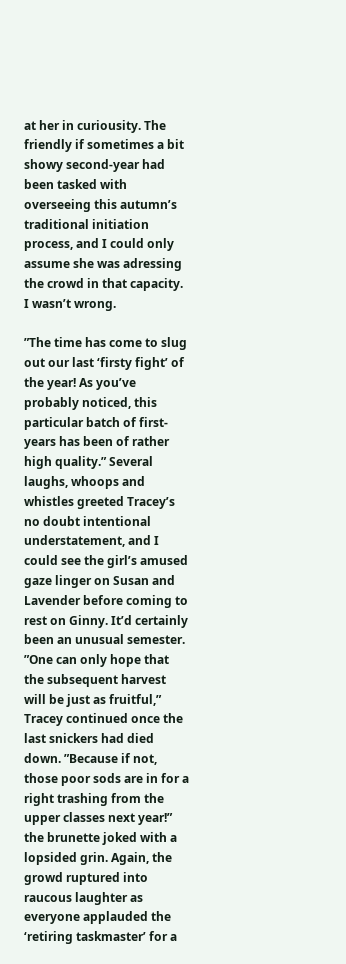at her in curiousity. The friendly if sometimes a bit showy second-year had been tasked with overseeing this autumn’s traditional initiation process, and I could only assume she was adressing the crowd in that capacity. I wasn’t wrong.

”The time has come to slug out our last ‘firsty fight’ of the year! As you’ve probably noticed, this particular batch of first-years has been of rather high quality.” Several laughs, whoops and whistles greeted Tracey’s no doubt intentional understatement, and I could see the girl’s amused gaze linger on Susan and Lavender before coming to rest on Ginny. It’d certainly been an unusual semester. ”One can only hope that the subsequent harvest will be just as fruitful,” Tracey continued once the last snickers had died down. ”Because if not, those poor sods are in for a right trashing from the upper classes next year!” the brunette joked with a lopsided grin. Again, the growd ruptured into raucous laughter as everyone applauded the ‘retiring taskmaster’ for a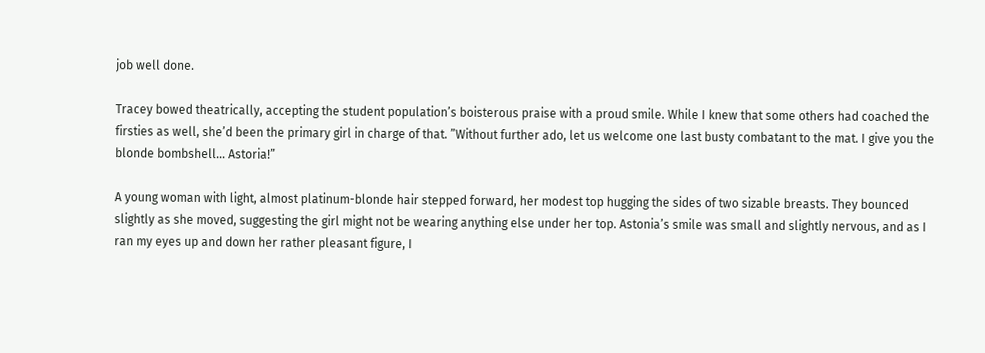job well done.

Tracey bowed theatrically, accepting the student population’s boisterous praise with a proud smile. While I knew that some others had coached the firsties as well, she’d been the primary girl in charge of that. ”Without further ado, let us welcome one last busty combatant to the mat. I give you the blonde bombshell… Astoria!”

A young woman with light, almost platinum-blonde hair stepped forward, her modest top hugging the sides of two sizable breasts. They bounced slightly as she moved, suggesting the girl might not be wearing anything else under her top. Astonia’s smile was small and slightly nervous, and as I ran my eyes up and down her rather pleasant figure, I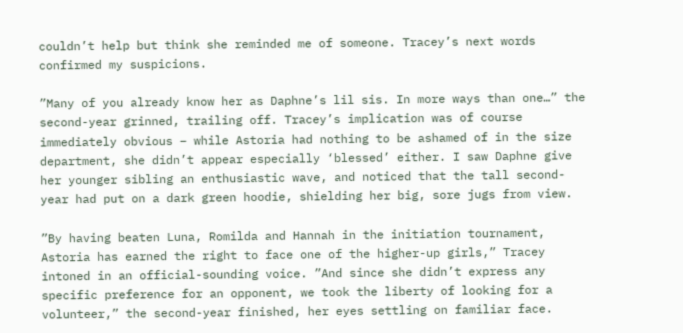couldn’t help but think she reminded me of someone. Tracey’s next words confirmed my suspicions.

”Many of you already know her as Daphne’s lil sis. In more ways than one…” the second-year grinned, trailing off. Tracey’s implication was of course immediately obvious – while Astoria had nothing to be ashamed of in the size department, she didn’t appear especially ‘blessed’ either. I saw Daphne give her younger sibling an enthusiastic wave, and noticed that the tall second-year had put on a dark green hoodie, shielding her big, sore jugs from view.

”By having beaten Luna, Romilda and Hannah in the initiation tournament, Astoria has earned the right to face one of the higher-up girls,” Tracey intoned in an official-sounding voice. ”And since she didn’t express any specific preference for an opponent, we took the liberty of looking for a volunteer,” the second-year finished, her eyes settling on familiar face.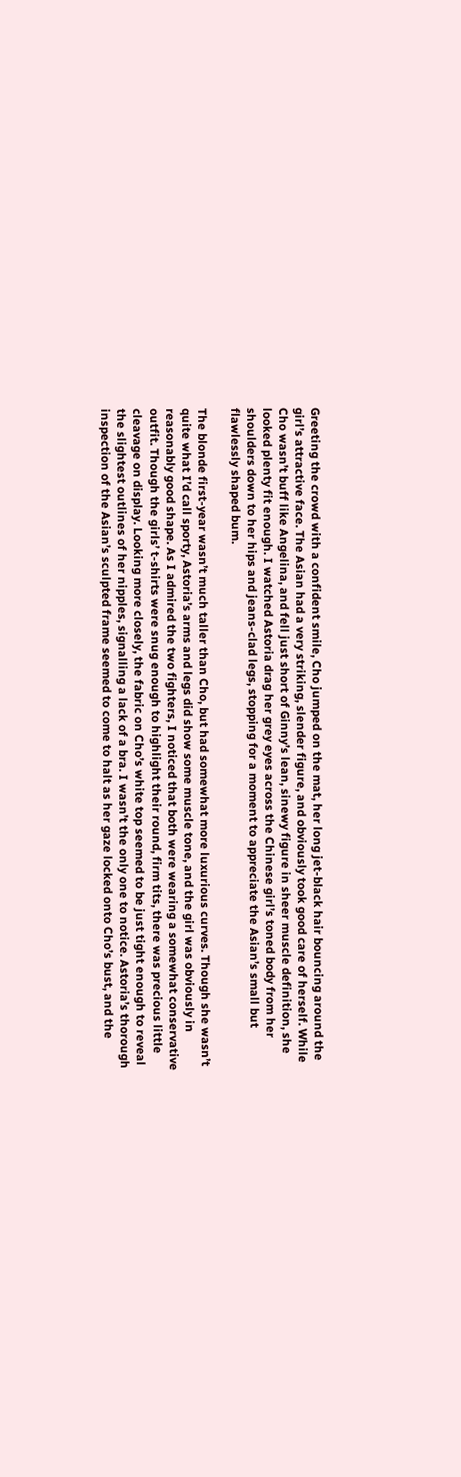Greeting the crowd with a confident smile, Cho jumped on the mat, her long jet-black hair bouncing around the girl’s attractive face. The Asian had a very striking, slender figure, and obviously took good care of herself. While Cho wasn’t buff like Angelina, and fell just short of Ginny’s lean, sinewy figure in sheer muscle definition, she looked plenty fit enough. I watched Astoria drag her grey eyes across the Chinese girl’s toned body from her shoulders down to her hips and jeans-clad legs, stopping for a moment to appreciate the Asian’s small but flawlessly shaped bum.

The blonde first-year wasn’t much taller than Cho, but had somewhat more luxurious curves. Though she wasn’t quite what I’d call sporty, Astoria’s arms and legs did show some muscle tone, and the girl was obviously in reasonably good shape. As I admired the two fighters, I noticed that both were wearing a somewhat conservative outfit. Though the girls’ t-shirts were snug enough to highlight their round, firm tits, there was precious little cleavage on display. Looking more closely, the fabric on Cho’s white top seemed to be just tight enough to reveal the slightest outlines of her nipples, signalling a lack of a bra. I wasn’t the only one to notice. Astoria’s thorough inspection of the Asian’s sculpted frame seemed to come to halt as her gaze locked onto Cho’s bust, and the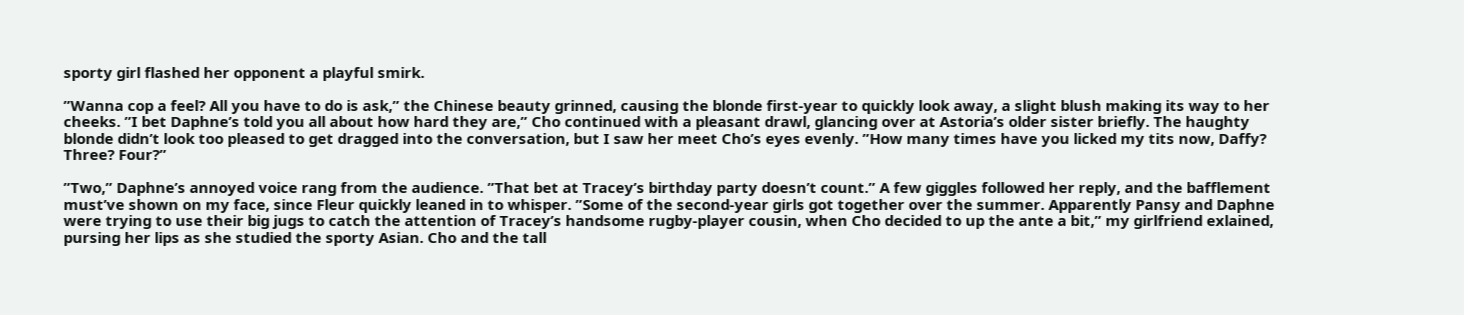sporty girl flashed her opponent a playful smirk.

”Wanna cop a feel? All you have to do is ask,” the Chinese beauty grinned, causing the blonde first-year to quickly look away, a slight blush making its way to her cheeks. ”I bet Daphne’s told you all about how hard they are,” Cho continued with a pleasant drawl, glancing over at Astoria’s older sister briefly. The haughty blonde didn’t look too pleased to get dragged into the conversation, but I saw her meet Cho’s eyes evenly. ”How many times have you licked my tits now, Daffy? Three? Four?”

”Two,” Daphne’s annoyed voice rang from the audience. ”That bet at Tracey’s birthday party doesn’t count.” A few giggles followed her reply, and the bafflement must’ve shown on my face, since Fleur quickly leaned in to whisper. ”Some of the second-year girls got together over the summer. Apparently Pansy and Daphne were trying to use their big jugs to catch the attention of Tracey’s handsome rugby-player cousin, when Cho decided to up the ante a bit,” my girlfriend exlained, pursing her lips as she studied the sporty Asian. Cho and the tall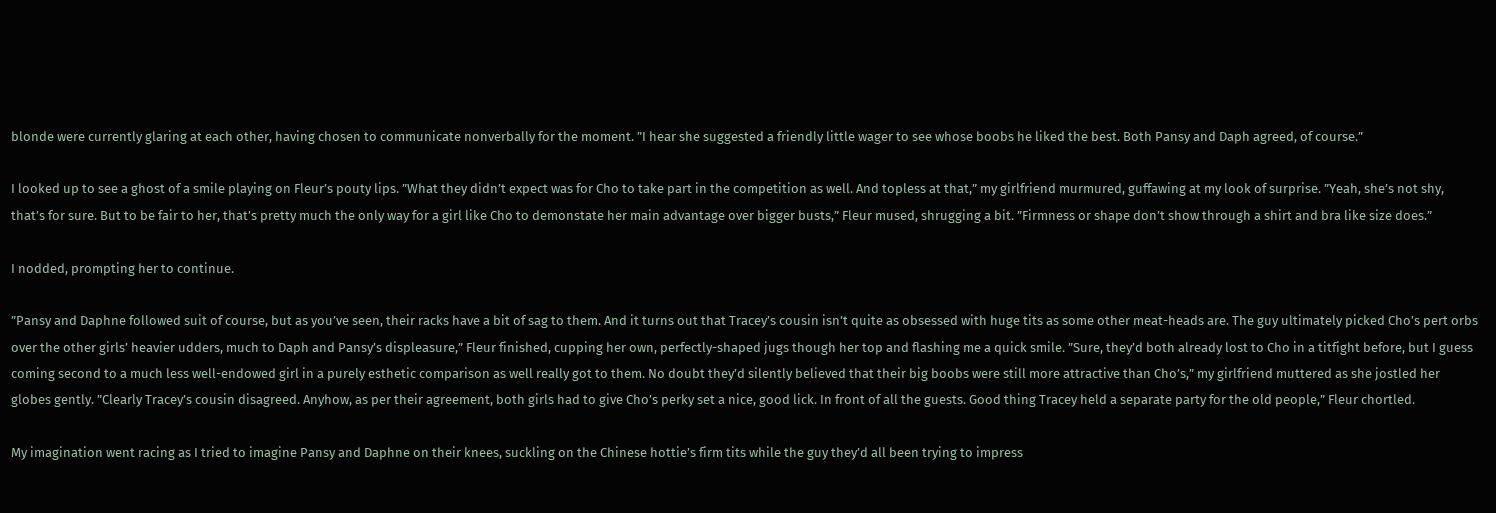blonde were currently glaring at each other, having chosen to communicate nonverbally for the moment. ”I hear she suggested a friendly little wager to see whose boobs he liked the best. Both Pansy and Daph agreed, of course.”

I looked up to see a ghost of a smile playing on Fleur’s pouty lips. ”What they didn’t expect was for Cho to take part in the competition as well. And topless at that,” my girlfriend murmured, guffawing at my look of surprise. ”Yeah, she’s not shy, that’s for sure. But to be fair to her, that’s pretty much the only way for a girl like Cho to demonstate her main advantage over bigger busts,” Fleur mused, shrugging a bit. ”Firmness or shape don’t show through a shirt and bra like size does.”

I nodded, prompting her to continue.

”Pansy and Daphne followed suit of course, but as you’ve seen, their racks have a bit of sag to them. And it turns out that Tracey’s cousin isn’t quite as obsessed with huge tits as some other meat-heads are. The guy ultimately picked Cho’s pert orbs over the other girls’ heavier udders, much to Daph and Pansy’s displeasure,” Fleur finished, cupping her own, perfectly-shaped jugs though her top and flashing me a quick smile. ”Sure, they’d both already lost to Cho in a titfight before, but I guess coming second to a much less well-endowed girl in a purely esthetic comparison as well really got to them. No doubt they’d silently believed that their big boobs were still more attractive than Cho’s,” my girlfriend muttered as she jostled her globes gently. ”Clearly Tracey’s cousin disagreed. Anyhow, as per their agreement, both girls had to give Cho’s perky set a nice, good lick. In front of all the guests. Good thing Tracey held a separate party for the old people,” Fleur chortled.

My imagination went racing as I tried to imagine Pansy and Daphne on their knees, suckling on the Chinese hottie’s firm tits while the guy they’d all been trying to impress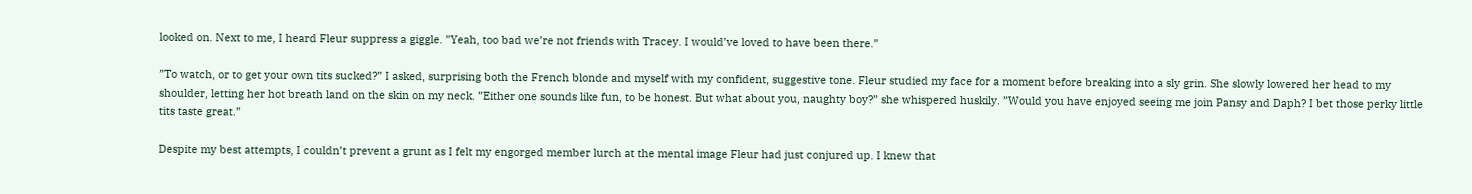looked on. Next to me, I heard Fleur suppress a giggle. ”Yeah, too bad we’re not friends with Tracey. I would’ve loved to have been there.”

”To watch, or to get your own tits sucked?” I asked, surprising both the French blonde and myself with my confident, suggestive tone. Fleur studied my face for a moment before breaking into a sly grin. She slowly lowered her head to my shoulder, letting her hot breath land on the skin on my neck. ”Either one sounds like fun, to be honest. But what about you, naughty boy?” she whispered huskily. ”Would you have enjoyed seeing me join Pansy and Daph? I bet those perky little tits taste great.”

Despite my best attempts, I couldn’t prevent a grunt as I felt my engorged member lurch at the mental image Fleur had just conjured up. I knew that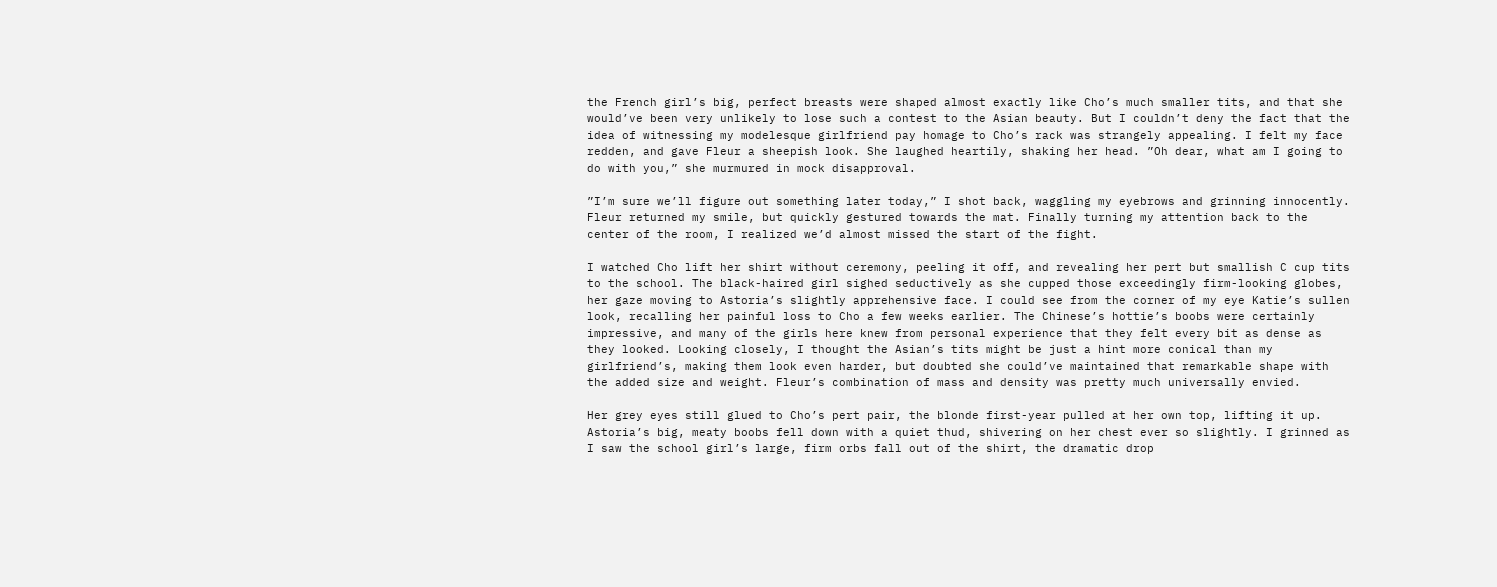the French girl’s big, perfect breasts were shaped almost exactly like Cho’s much smaller tits, and that she would’ve been very unlikely to lose such a contest to the Asian beauty. But I couldn’t deny the fact that the idea of witnessing my modelesque girlfriend pay homage to Cho’s rack was strangely appealing. I felt my face redden, and gave Fleur a sheepish look. She laughed heartily, shaking her head. ”Oh dear, what am I going to do with you,” she murmured in mock disapproval.

”I’m sure we’ll figure out something later today,” I shot back, waggling my eyebrows and grinning innocently. Fleur returned my smile, but quickly gestured towards the mat. Finally turning my attention back to the center of the room, I realized we’d almost missed the start of the fight.

I watched Cho lift her shirt without ceremony, peeling it off, and revealing her pert but smallish C cup tits to the school. The black-haired girl sighed seductively as she cupped those exceedingly firm-looking globes, her gaze moving to Astoria’s slightly apprehensive face. I could see from the corner of my eye Katie’s sullen look, recalling her painful loss to Cho a few weeks earlier. The Chinese’s hottie’s boobs were certainly impressive, and many of the girls here knew from personal experience that they felt every bit as dense as they looked. Looking closely, I thought the Asian’s tits might be just a hint more conical than my girlfriend’s, making them look even harder, but doubted she could’ve maintained that remarkable shape with the added size and weight. Fleur’s combination of mass and density was pretty much universally envied.

Her grey eyes still glued to Cho’s pert pair, the blonde first-year pulled at her own top, lifting it up. Astoria’s big, meaty boobs fell down with a quiet thud, shivering on her chest ever so slightly. I grinned as I saw the school girl’s large, firm orbs fall out of the shirt, the dramatic drop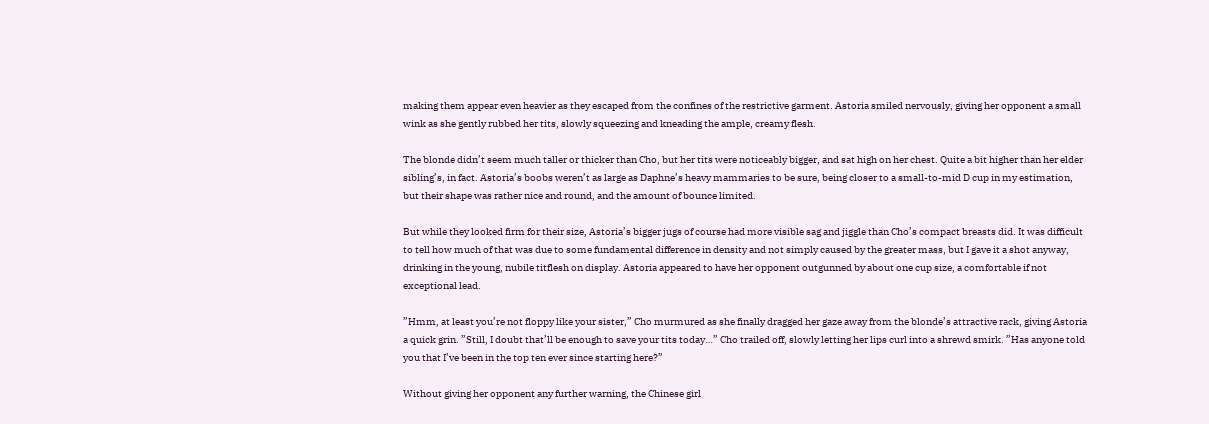making them appear even heavier as they escaped from the confines of the restrictive garment. Astoria smiled nervously, giving her opponent a small wink as she gently rubbed her tits, slowly squeezing and kneading the ample, creamy flesh.

The blonde didn’t seem much taller or thicker than Cho, but her tits were noticeably bigger, and sat high on her chest. Quite a bit higher than her elder sibling’s, in fact. Astoria’s boobs weren’t as large as Daphne’s heavy mammaries to be sure, being closer to a small-to-mid D cup in my estimation, but their shape was rather nice and round, and the amount of bounce limited.

But while they looked firm for their size, Astoria’s bigger jugs of course had more visible sag and jiggle than Cho’s compact breasts did. It was difficult to tell how much of that was due to some fundamental difference in density and not simply caused by the greater mass, but I gave it a shot anyway, drinking in the young, nubile titflesh on display. Astoria appeared to have her opponent outgunned by about one cup size, a comfortable if not exceptional lead.

”Hmm, at least you’re not floppy like your sister,” Cho murmured as she finally dragged her gaze away from the blonde’s attractive rack, giving Astoria a quick grin. ”Still, I doubt that’ll be enough to save your tits today…” Cho trailed off, slowly letting her lips curl into a shrewd smirk. ”Has anyone told you that I’ve been in the top ten ever since starting here?”

Without giving her opponent any further warning, the Chinese girl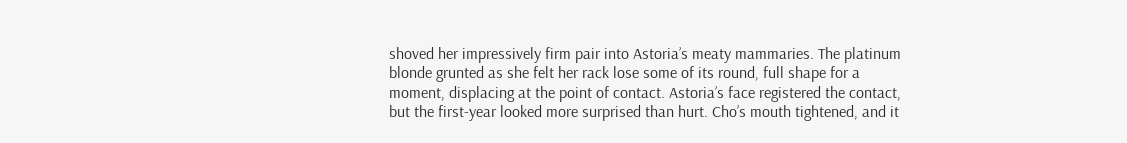shoved her impressively firm pair into Astoria’s meaty mammaries. The platinum blonde grunted as she felt her rack lose some of its round, full shape for a moment, displacing at the point of contact. Astoria’s face registered the contact, but the first-year looked more surprised than hurt. Cho’s mouth tightened, and it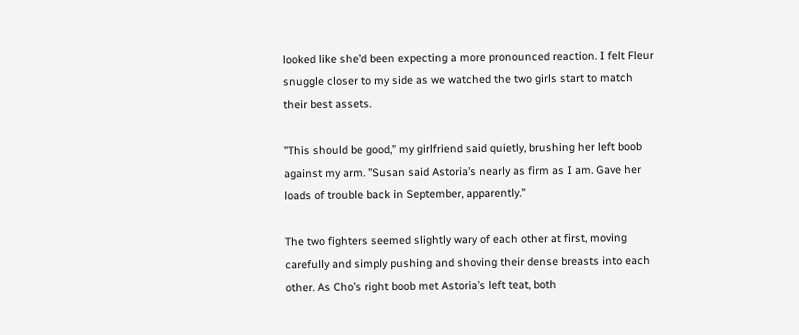looked like she’d been expecting a more pronounced reaction. I felt Fleur snuggle closer to my side as we watched the two girls start to match their best assets.

”This should be good,” my girlfriend said quietly, brushing her left boob against my arm. ”Susan said Astoria’s nearly as firm as I am. Gave her loads of trouble back in September, apparently.”

The two fighters seemed slightly wary of each other at first, moving carefully and simply pushing and shoving their dense breasts into each other. As Cho’s right boob met Astoria’s left teat, both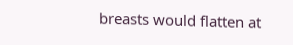breasts would flatten at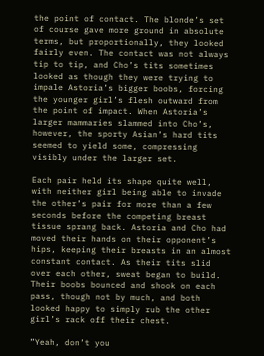the point of contact. The blonde’s set of course gave more ground in absolute terms, but proportionally, they looked fairly even. The contact was not always tip to tip, and Cho’s tits sometimes looked as though they were trying to impale Astoria’s bigger boobs, forcing the younger girl’s flesh outward from the point of impact. When Astoria’s larger mammaries slammed into Cho’s, however, the sporty Asian’s hard tits seemed to yield some, compressing visibly under the larger set.

Each pair held its shape quite well, with neither girl being able to invade the other’s pair for more than a few seconds before the competing breast tissue sprang back. Astoria and Cho had moved their hands on their opponent’s hips, keeping their breasts in an almost constant contact. As their tits slid over each other, sweat began to build. Their boobs bounced and shook on each pass, though not by much, and both looked happy to simply rub the other girl’s rack off their chest.

”Yeah, don’t you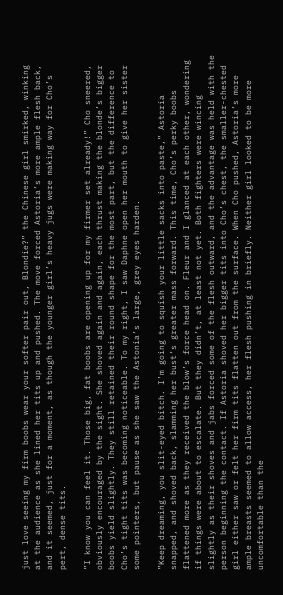just love seeing my firm boobs wear your softer pair out, Blondie?” the Chinese girl smirked, winking at the audience as she lined her tits up and pushed. The move forced Astoria’s more ample flesh back, and it seemed, just for a moment, as though the younger girl’s heavy jugs were making way for Cho’s pert, dense tits.

”I know you can feel it. Those big, fat boobs are opening up for my firmer set already!” Cho sneered, obviously encouraged by the sight. She shoved again and again, each thrust making the blonde’s bigger boobs yield slightly. They still retained their round shape for the most part, but the difference to Cho’s tight tits was becoming noticeable. To my right, I saw Daphne open her mouth to give her sister some pointers, but pause as she saw the Astonia’s large, grey eyes harden.

”Keep dreaming, you slit-eyed bitch. I’m going to squish your little sacks into paste,” Astoria snapped, and shoved back, slamming her bust’s greater mass forward. This time, Cho’s perky boobs flattened more as they received the blow’s force head on. Fleur and I glanced at each other, wondering if things were about to escalate. But they didn’t, at least not yet. Both fighters were wincing slightly as their shoves and jabs forced some of the flesh outward, and the advantage was held with the person beginning the contact. If Astoria shoved her bigger tits into Cho’s chest, the smaller-chested girl either saw or felt her firm tits flatten out from the surface. When Cho pushed, Astoria’s more ample breasts seemed to allow access, her flesh pushing in briefly. Neither girl looked to be more uncomfortable than the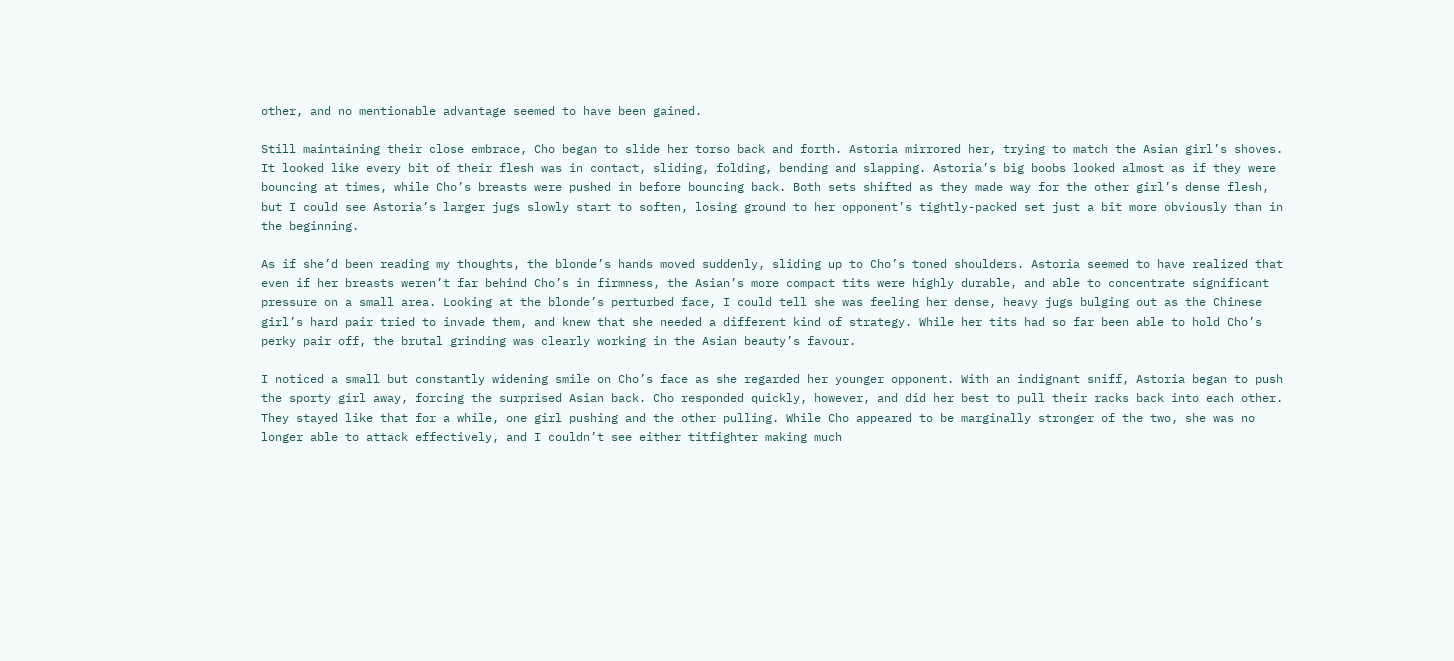other, and no mentionable advantage seemed to have been gained.

Still maintaining their close embrace, Cho began to slide her torso back and forth. Astoria mirrored her, trying to match the Asian girl’s shoves. It looked like every bit of their flesh was in contact, sliding, folding, bending and slapping. Astoria’s big boobs looked almost as if they were bouncing at times, while Cho’s breasts were pushed in before bouncing back. Both sets shifted as they made way for the other girl’s dense flesh, but I could see Astoria’s larger jugs slowly start to soften, losing ground to her opponent’s tightly-packed set just a bit more obviously than in the beginning.

As if she’d been reading my thoughts, the blonde’s hands moved suddenly, sliding up to Cho’s toned shoulders. Astoria seemed to have realized that even if her breasts weren’t far behind Cho’s in firmness, the Asian’s more compact tits were highly durable, and able to concentrate significant pressure on a small area. Looking at the blonde’s perturbed face, I could tell she was feeling her dense, heavy jugs bulging out as the Chinese girl’s hard pair tried to invade them, and knew that she needed a different kind of strategy. While her tits had so far been able to hold Cho’s perky pair off, the brutal grinding was clearly working in the Asian beauty’s favour.

I noticed a small but constantly widening smile on Cho’s face as she regarded her younger opponent. With an indignant sniff, Astoria began to push the sporty girl away, forcing the surprised Asian back. Cho responded quickly, however, and did her best to pull their racks back into each other. They stayed like that for a while, one girl pushing and the other pulling. While Cho appeared to be marginally stronger of the two, she was no longer able to attack effectively, and I couldn’t see either titfighter making much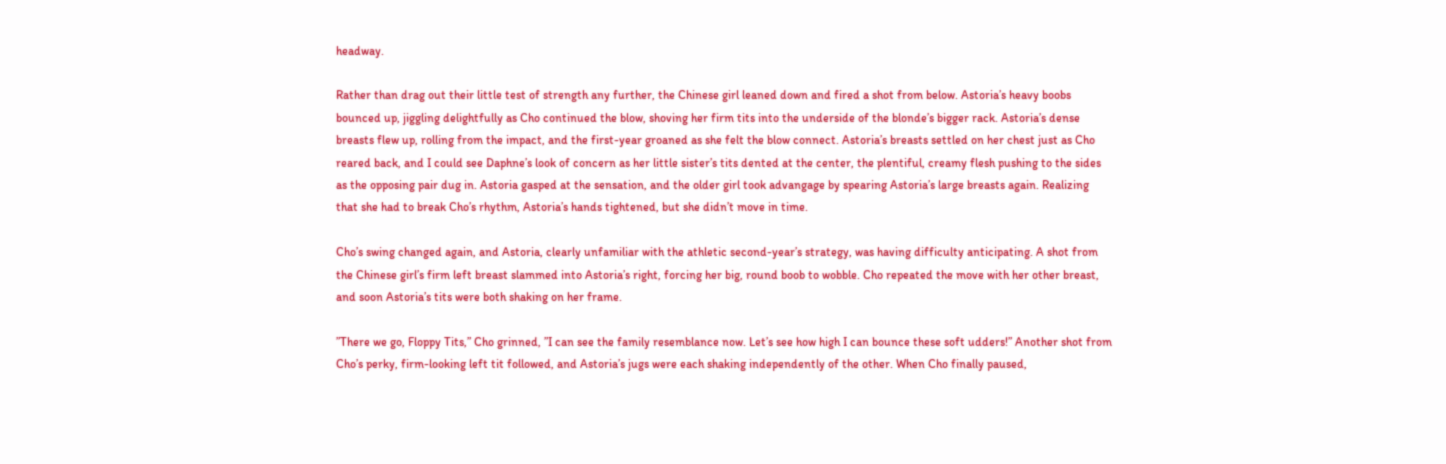headway.

Rather than drag out their little test of strength any further, the Chinese girl leaned down and fired a shot from below. Astoria’s heavy boobs bounced up, jiggling delightfully as Cho continued the blow, shoving her firm tits into the underside of the blonde’s bigger rack. Astoria’s dense breasts flew up, rolling from the impact, and the first-year groaned as she felt the blow connect. Astoria’s breasts settled on her chest just as Cho reared back, and I could see Daphne’s look of concern as her little sister’s tits dented at the center, the plentiful, creamy flesh pushing to the sides as the opposing pair dug in. Astoria gasped at the sensation, and the older girl took advangage by spearing Astoria’s large breasts again. Realizing that she had to break Cho’s rhythm, Astoria’s hands tightened, but she didn’t move in time.

Cho’s swing changed again, and Astoria, clearly unfamiliar with the athletic second-year’s strategy, was having difficulty anticipating. A shot from the Chinese girl’s firm left breast slammed into Astoria’s right, forcing her big, round boob to wobble. Cho repeated the move with her other breast, and soon Astoria’s tits were both shaking on her frame.

”There we go, Floppy Tits,” Cho grinned, ”I can see the family resemblance now. Let’s see how high I can bounce these soft udders!” Another shot from Cho’s perky, firm-looking left tit followed, and Astoria’s jugs were each shaking independently of the other. When Cho finally paused,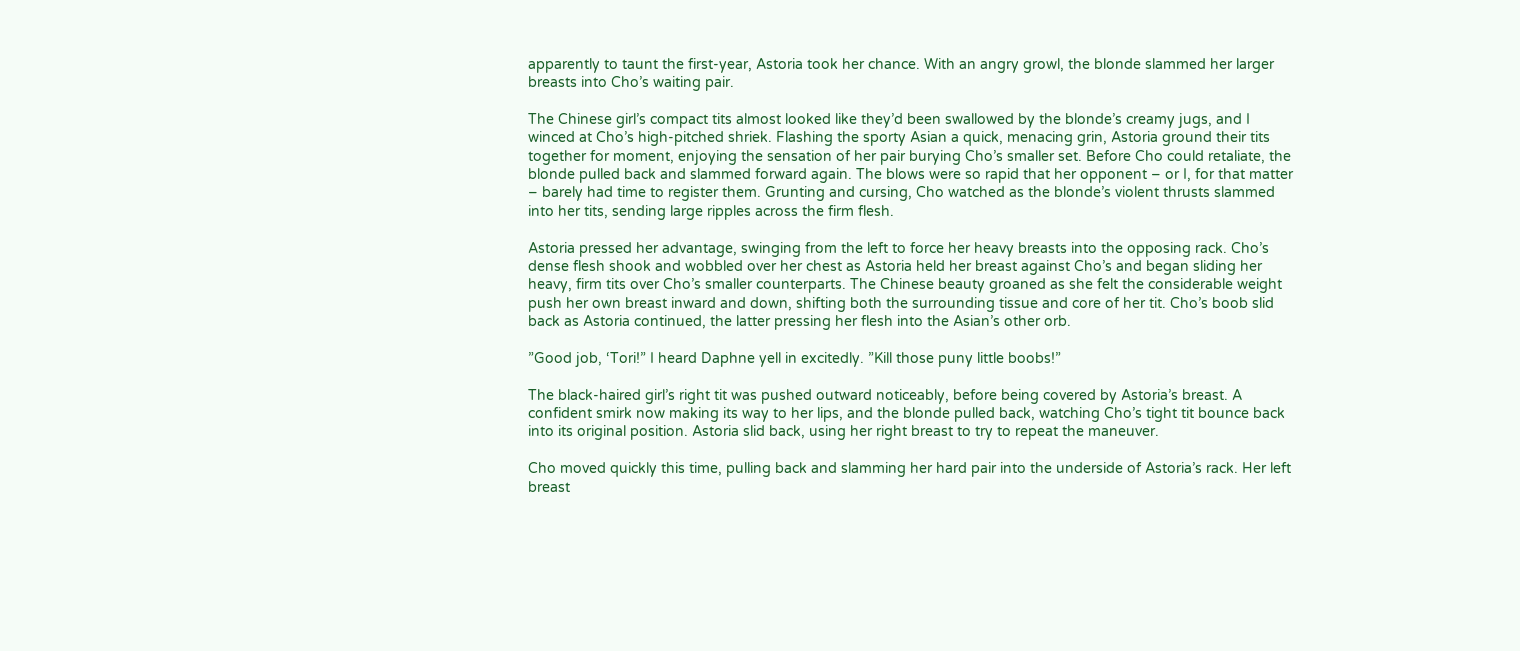apparently to taunt the first-year, Astoria took her chance. With an angry growl, the blonde slammed her larger breasts into Cho’s waiting pair.

The Chinese girl’s compact tits almost looked like they’d been swallowed by the blonde’s creamy jugs, and I winced at Cho’s high-pitched shriek. Flashing the sporty Asian a quick, menacing grin, Astoria ground their tits together for moment, enjoying the sensation of her pair burying Cho’s smaller set. Before Cho could retaliate, the blonde pulled back and slammed forward again. The blows were so rapid that her opponent – or I, for that matter – barely had time to register them. Grunting and cursing, Cho watched as the blonde’s violent thrusts slammed into her tits, sending large ripples across the firm flesh.

Astoria pressed her advantage, swinging from the left to force her heavy breasts into the opposing rack. Cho’s dense flesh shook and wobbled over her chest as Astoria held her breast against Cho’s and began sliding her heavy, firm tits over Cho’s smaller counterparts. The Chinese beauty groaned as she felt the considerable weight push her own breast inward and down, shifting both the surrounding tissue and core of her tit. Cho’s boob slid back as Astoria continued, the latter pressing her flesh into the Asian’s other orb.

”Good job, ‘Tori!” I heard Daphne yell in excitedly. ”Kill those puny little boobs!”

The black-haired girl’s right tit was pushed outward noticeably, before being covered by Astoria’s breast. A confident smirk now making its way to her lips, and the blonde pulled back, watching Cho’s tight tit bounce back into its original position. Astoria slid back, using her right breast to try to repeat the maneuver.

Cho moved quickly this time, pulling back and slamming her hard pair into the underside of Astoria’s rack. Her left breast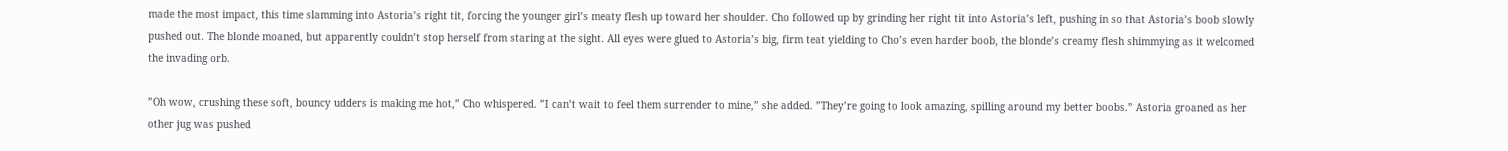made the most impact, this time slamming into Astoria’s right tit, forcing the younger girl’s meaty flesh up toward her shoulder. Cho followed up by grinding her right tit into Astoria’s left, pushing in so that Astoria’s boob slowly pushed out. The blonde moaned, but apparently couldn’t stop herself from staring at the sight. All eyes were glued to Astoria’s big, firm teat yielding to Cho’s even harder boob, the blonde’s creamy flesh shimmying as it welcomed the invading orb.

”Oh wow, crushing these soft, bouncy udders is making me hot,” Cho whispered. ”I can’t wait to feel them surrender to mine,” she added. ”They’re going to look amazing, spilling around my better boobs.” Astoria groaned as her other jug was pushed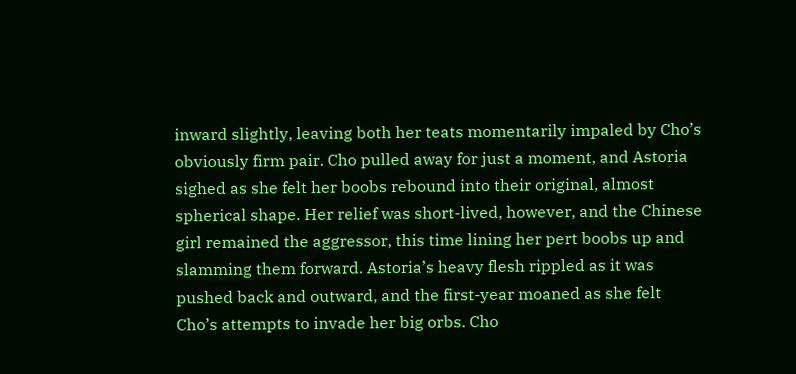inward slightly, leaving both her teats momentarily impaled by Cho’s obviously firm pair. Cho pulled away for just a moment, and Astoria sighed as she felt her boobs rebound into their original, almost spherical shape. Her relief was short-lived, however, and the Chinese girl remained the aggressor, this time lining her pert boobs up and slamming them forward. Astoria’s heavy flesh rippled as it was pushed back and outward, and the first-year moaned as she felt Cho’s attempts to invade her big orbs. Cho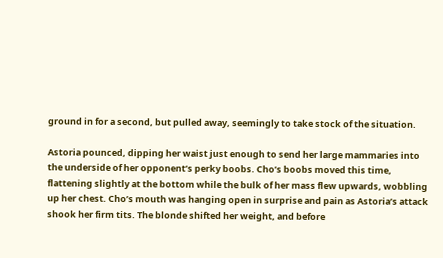ground in for a second, but pulled away, seemingly to take stock of the situation.

Astoria pounced, dipping her waist just enough to send her large mammaries into the underside of her opponent’s perky boobs. Cho’s boobs moved this time, flattening slightly at the bottom while the bulk of her mass flew upwards, wobbling up her chest. Cho’s mouth was hanging open in surprise and pain as Astoria’s attack shook her firm tits. The blonde shifted her weight, and before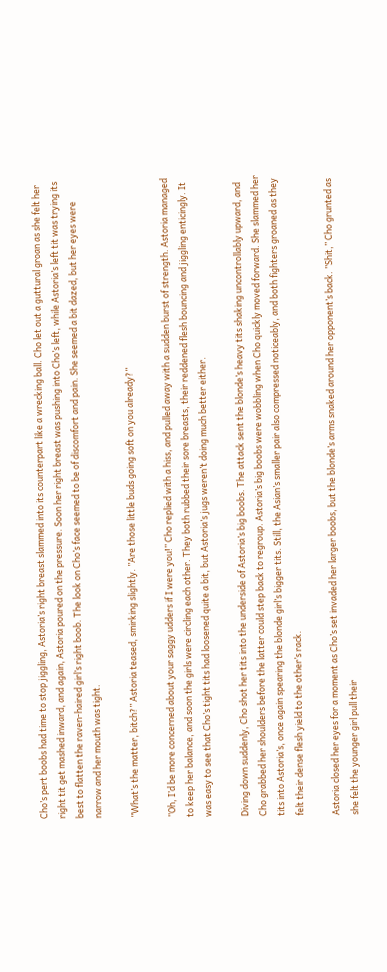Cho’s pert boobs had time to stop jiggling, Astoria’s right breast slammed into its counterpart like a wrecking ball. Cho let out a guttural groan as she felt her right tit get mashed inward, and again, Astoria poured on the pressure. Soon her right breast was pushing into Cho’s left, while Astoria’s left tit was trying its best to flatten the raven-haired girl’s right boob. The look on Cho’s face seemed to be of discomfort and pain. She seemed a bit dazed, but her eyes were narrow and her mouth was tight.

”What’s the matter, bitch?” Astoria teased, smirking slightly. ”Are those little buds going soft on you already?”

”Oh, I’d be more concerned about your saggy udders if I were you!” Cho replied with a hiss, and pulled away with a sudden burst of strength. Astoria managed to keep her balance, and soon the girls were circling each other. They both rubbed their sore breasts, their reddened flesh bouncing and jiggling enticingly. It was easy to see that Cho’s tight tits had loosened quite a bit, but Astoria’s jugs weren’t doing much better either.

Diving down suddenly, Cho shot her tits into the underside of Astoria’s big boobs. The attack sent the blonde’s heavy tits shaking uncontrollably upward, and Cho grabbed her shoulders before the latter could step back to regroup. Astoria’s big boobs were wobbling when Cho quickly moved forward. She slammed her tits into Astoria’s, once again spearing the blonde girl’s bigger tits. Still, the Asian’s smaller pair also compressed noticeably, and both fighters groaned as they felt their dense flesh yield to the other’s rack.

Astoria closed her eyes for a moment as Cho’s set invaded her larger boobs, but the blonde’s arms snaked around her opponent’s back. ”Shit,” Cho grunted as she felt the younger girl pull their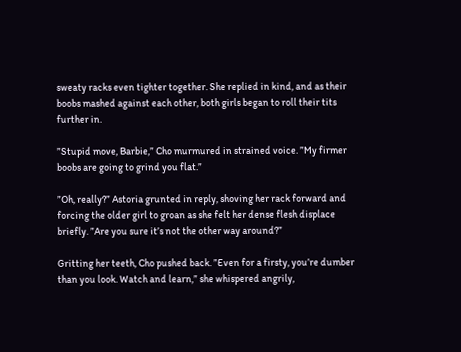sweaty racks even tighter together. She replied in kind, and as their boobs mashed against each other, both girls began to roll their tits further in.

”Stupid move, Barbie,” Cho murmured in strained voice. ”My firmer boobs are going to grind you flat.”

”Oh, really?” Astoria grunted in reply, shoving her rack forward and forcing the older girl to groan as she felt her dense flesh displace briefly. ”Are you sure it’s not the other way around?”

Gritting her teeth, Cho pushed back. ”Even for a firsty, you’re dumber than you look. Watch and learn,” she whispered angrily,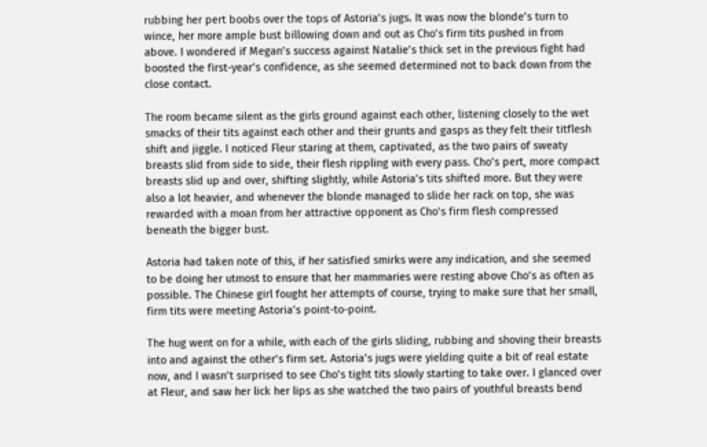rubbing her pert boobs over the tops of Astoria’s jugs. It was now the blonde’s turn to wince, her more ample bust billowing down and out as Cho’s firm tits pushed in from above. I wondered if Megan’s success against Natalie’s thick set in the previous fight had boosted the first-year’s confidence, as she seemed determined not to back down from the close contact.

The room became silent as the girls ground against each other, listening closely to the wet smacks of their tits against each other and their grunts and gasps as they felt their titflesh shift and jiggle. I noticed Fleur staring at them, captivated, as the two pairs of sweaty breasts slid from side to side, their flesh rippling with every pass. Cho’s pert, more compact breasts slid up and over, shifting slightly, while Astoria’s tits shifted more. But they were also a lot heavier, and whenever the blonde managed to slide her rack on top, she was rewarded with a moan from her attractive opponent as Cho’s firm flesh compressed beneath the bigger bust.

Astoria had taken note of this, if her satisfied smirks were any indication, and she seemed to be doing her utmost to ensure that her mammaries were resting above Cho’s as often as possible. The Chinese girl fought her attempts of course, trying to make sure that her small, firm tits were meeting Astoria’s point-to-point.

The hug went on for a while, with each of the girls sliding, rubbing and shoving their breasts into and against the other’s firm set. Astoria’s jugs were yielding quite a bit of real estate now, and I wasn’t surprised to see Cho’s tight tits slowly starting to take over. I glanced over at Fleur, and saw her lick her lips as she watched the two pairs of youthful breasts bend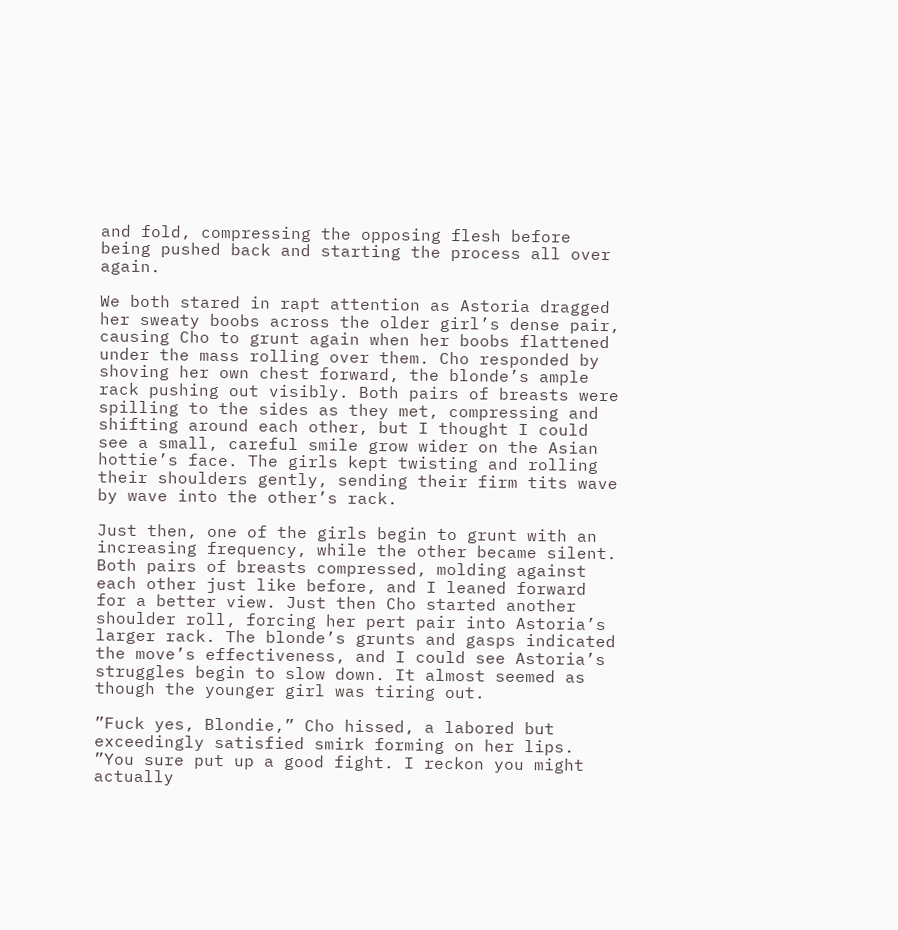and fold, compressing the opposing flesh before being pushed back and starting the process all over again.

We both stared in rapt attention as Astoria dragged her sweaty boobs across the older girl’s dense pair, causing Cho to grunt again when her boobs flattened under the mass rolling over them. Cho responded by shoving her own chest forward, the blonde’s ample rack pushing out visibly. Both pairs of breasts were spilling to the sides as they met, compressing and shifting around each other, but I thought I could see a small, careful smile grow wider on the Asian hottie’s face. The girls kept twisting and rolling their shoulders gently, sending their firm tits wave by wave into the other’s rack.

Just then, one of the girls begin to grunt with an increasing frequency, while the other became silent. Both pairs of breasts compressed, molding against each other just like before, and I leaned forward for a better view. Just then Cho started another shoulder roll, forcing her pert pair into Astoria’s larger rack. The blonde’s grunts and gasps indicated the move’s effectiveness, and I could see Astoria’s struggles begin to slow down. It almost seemed as though the younger girl was tiring out.

”Fuck yes, Blondie,” Cho hissed, a labored but exceedingly satisfied smirk forming on her lips. ”You sure put up a good fight. I reckon you might actually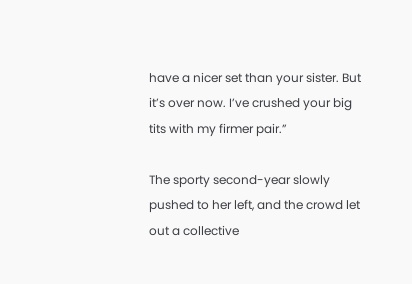have a nicer set than your sister. But it’s over now. I’ve crushed your big tits with my firmer pair.”

The sporty second-year slowly pushed to her left, and the crowd let out a collective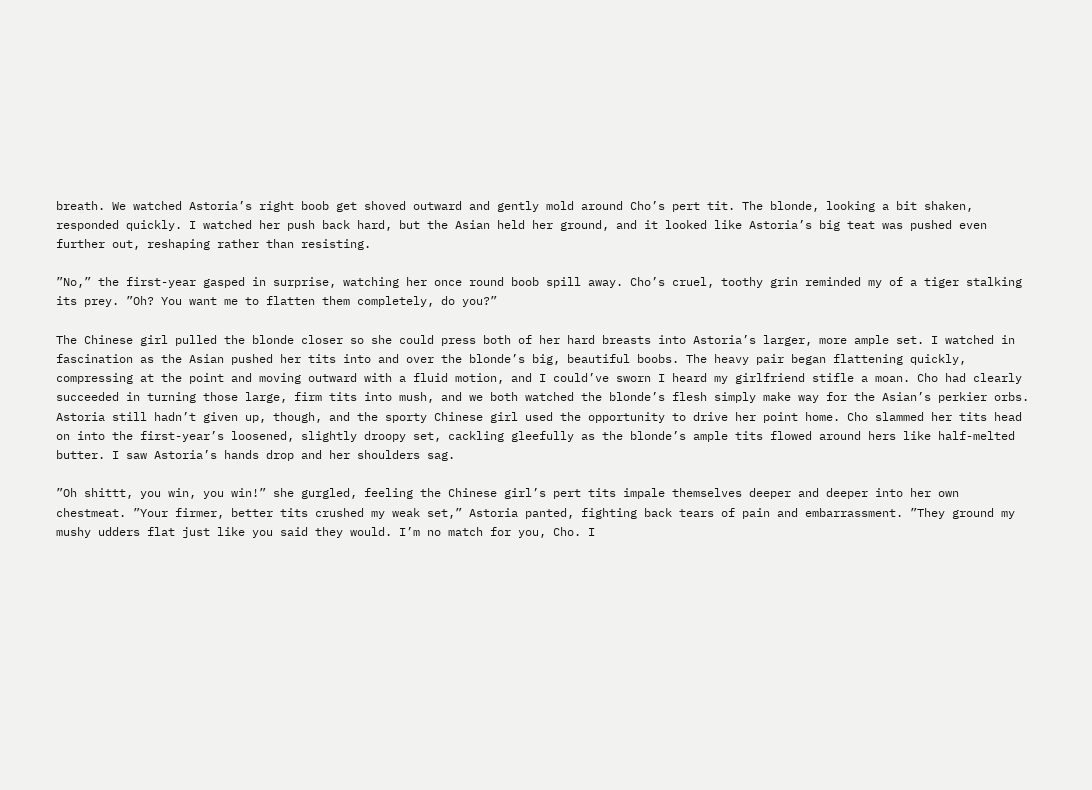breath. We watched Astoria’s right boob get shoved outward and gently mold around Cho’s pert tit. The blonde, looking a bit shaken, responded quickly. I watched her push back hard, but the Asian held her ground, and it looked like Astoria’s big teat was pushed even further out, reshaping rather than resisting.

”No,” the first-year gasped in surprise, watching her once round boob spill away. Cho’s cruel, toothy grin reminded my of a tiger stalking its prey. ”Oh? You want me to flatten them completely, do you?”

The Chinese girl pulled the blonde closer so she could press both of her hard breasts into Astoria’s larger, more ample set. I watched in fascination as the Asian pushed her tits into and over the blonde’s big, beautiful boobs. The heavy pair began flattening quickly, compressing at the point and moving outward with a fluid motion, and I could’ve sworn I heard my girlfriend stifle a moan. Cho had clearly succeeded in turning those large, firm tits into mush, and we both watched the blonde’s flesh simply make way for the Asian’s perkier orbs. Astoria still hadn’t given up, though, and the sporty Chinese girl used the opportunity to drive her point home. Cho slammed her tits head on into the first-year’s loosened, slightly droopy set, cackling gleefully as the blonde’s ample tits flowed around hers like half-melted butter. I saw Astoria’s hands drop and her shoulders sag.

”Oh shittt, you win, you win!” she gurgled, feeling the Chinese girl’s pert tits impale themselves deeper and deeper into her own chestmeat. ”Your firmer, better tits crushed my weak set,” Astoria panted, fighting back tears of pain and embarrassment. ”They ground my mushy udders flat just like you said they would. I’m no match for you, Cho. I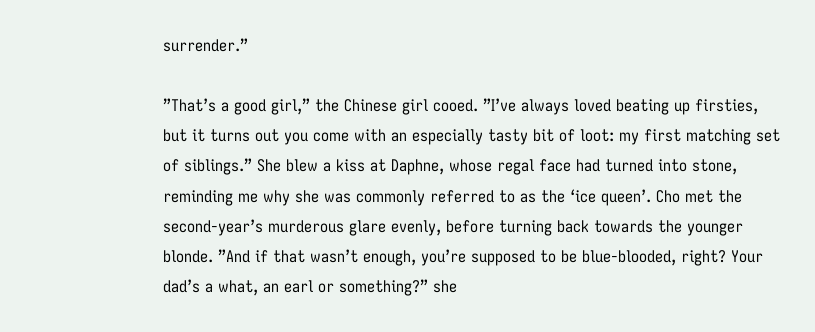surrender.”

”That’s a good girl,” the Chinese girl cooed. ”I’ve always loved beating up firsties, but it turns out you come with an especially tasty bit of loot: my first matching set of siblings.” She blew a kiss at Daphne, whose regal face had turned into stone, reminding me why she was commonly referred to as the ‘ice queen’. Cho met the second-year’s murderous glare evenly, before turning back towards the younger blonde. ”And if that wasn’t enough, you’re supposed to be blue-blooded, right? Your dad’s a what, an earl or something?” she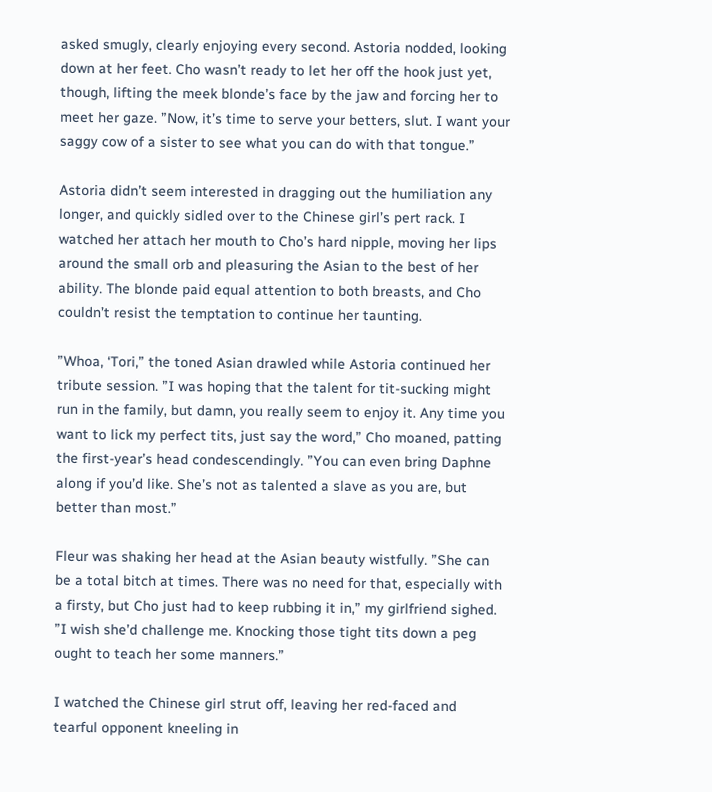asked smugly, clearly enjoying every second. Astoria nodded, looking down at her feet. Cho wasn’t ready to let her off the hook just yet, though, lifting the meek blonde’s face by the jaw and forcing her to meet her gaze. ”Now, it’s time to serve your betters, slut. I want your saggy cow of a sister to see what you can do with that tongue.”

Astoria didn’t seem interested in dragging out the humiliation any longer, and quickly sidled over to the Chinese girl’s pert rack. I watched her attach her mouth to Cho’s hard nipple, moving her lips around the small orb and pleasuring the Asian to the best of her ability. The blonde paid equal attention to both breasts, and Cho couldn’t resist the temptation to continue her taunting.

”Whoa, ‘Tori,” the toned Asian drawled while Astoria continued her tribute session. ”I was hoping that the talent for tit-sucking might run in the family, but damn, you really seem to enjoy it. Any time you want to lick my perfect tits, just say the word,” Cho moaned, patting the first-year’s head condescendingly. ”You can even bring Daphne along if you’d like. She’s not as talented a slave as you are, but better than most.”

Fleur was shaking her head at the Asian beauty wistfully. ”She can be a total bitch at times. There was no need for that, especially with a firsty, but Cho just had to keep rubbing it in,” my girlfriend sighed. ”I wish she’d challenge me. Knocking those tight tits down a peg ought to teach her some manners.”

I watched the Chinese girl strut off, leaving her red-faced and tearful opponent kneeling in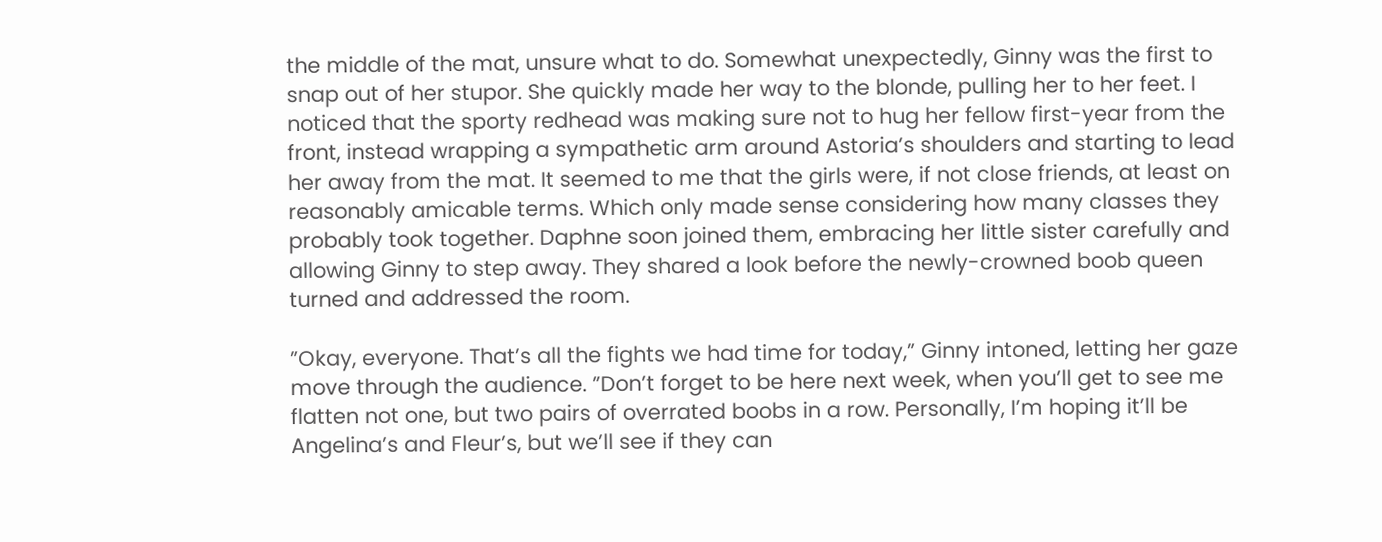the middle of the mat, unsure what to do. Somewhat unexpectedly, Ginny was the first to snap out of her stupor. She quickly made her way to the blonde, pulling her to her feet. I noticed that the sporty redhead was making sure not to hug her fellow first-year from the front, instead wrapping a sympathetic arm around Astoria’s shoulders and starting to lead her away from the mat. It seemed to me that the girls were, if not close friends, at least on reasonably amicable terms. Which only made sense considering how many classes they probably took together. Daphne soon joined them, embracing her little sister carefully and allowing Ginny to step away. They shared a look before the newly-crowned boob queen turned and addressed the room.

”Okay, everyone. That’s all the fights we had time for today,” Ginny intoned, letting her gaze move through the audience. ”Don’t forget to be here next week, when you’ll get to see me flatten not one, but two pairs of overrated boobs in a row. Personally, I’m hoping it’ll be Angelina’s and Fleur’s, but we’ll see if they can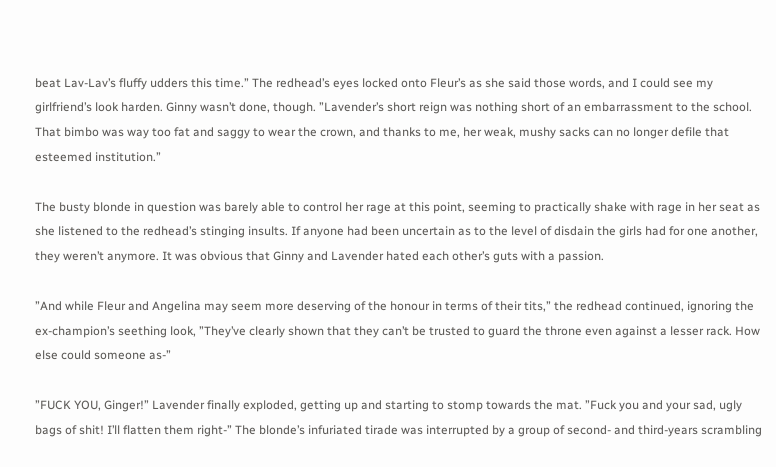beat Lav-Lav’s fluffy udders this time.” The redhead’s eyes locked onto Fleur’s as she said those words, and I could see my girlfriend’s look harden. Ginny wasn’t done, though. ”Lavender’s short reign was nothing short of an embarrassment to the school. That bimbo was way too fat and saggy to wear the crown, and thanks to me, her weak, mushy sacks can no longer defile that esteemed institution.”

The busty blonde in question was barely able to control her rage at this point, seeming to practically shake with rage in her seat as she listened to the redhead’s stinging insults. If anyone had been uncertain as to the level of disdain the girls had for one another, they weren’t anymore. It was obvious that Ginny and Lavender hated each other’s guts with a passion.

”And while Fleur and Angelina may seem more deserving of the honour in terms of their tits,” the redhead continued, ignoring the ex-champion’s seething look, ”They’ve clearly shown that they can’t be trusted to guard the throne even against a lesser rack. How else could someone as-”

”FUCK YOU, Ginger!” Lavender finally exploded, getting up and starting to stomp towards the mat. ”Fuck you and your sad, ugly bags of shit! I’ll flatten them right-” The blonde’s infuriated tirade was interrupted by a group of second- and third-years scrambling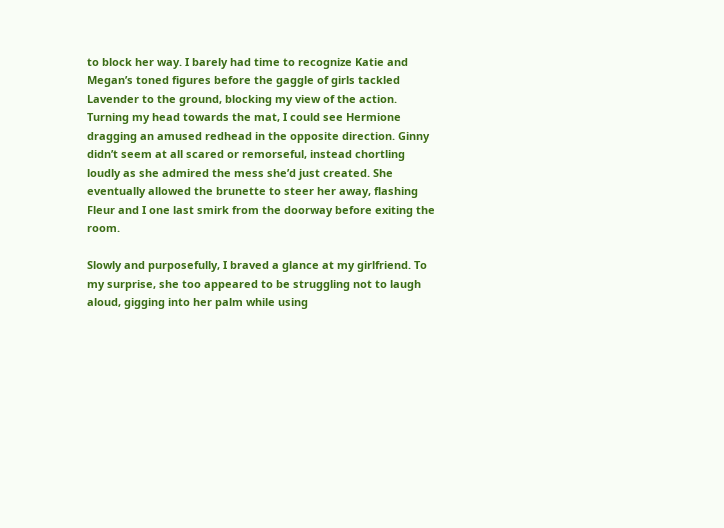to block her way. I barely had time to recognize Katie and Megan’s toned figures before the gaggle of girls tackled Lavender to the ground, blocking my view of the action. Turning my head towards the mat, I could see Hermione dragging an amused redhead in the opposite direction. Ginny didn’t seem at all scared or remorseful, instead chortling loudly as she admired the mess she’d just created. She eventually allowed the brunette to steer her away, flashing Fleur and I one last smirk from the doorway before exiting the room.

Slowly and purposefully, I braved a glance at my girlfriend. To my surprise, she too appeared to be struggling not to laugh aloud, gigging into her palm while using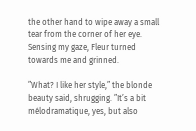the other hand to wipe away a small tear from the corner of her eye. Sensing my gaze, Fleur turned towards me and grinned.

”What? I like her style,” the blonde beauty said, shrugging. ”It’s a bit mélodramatique, yes, but also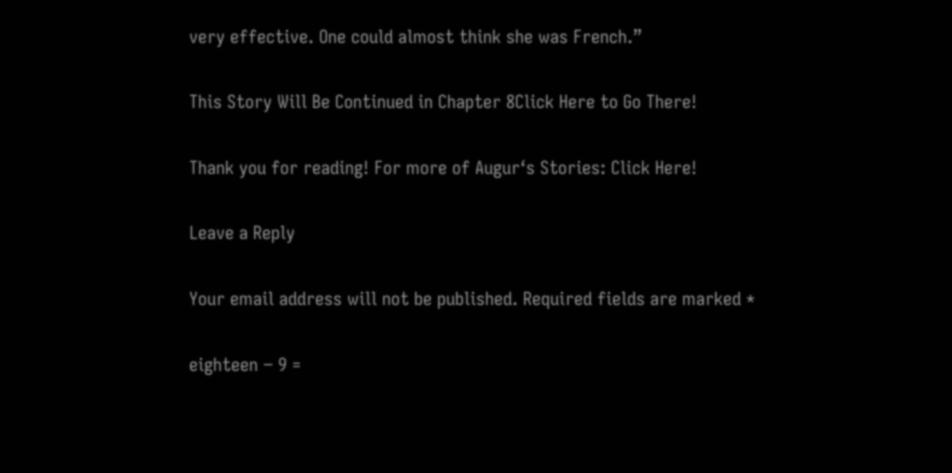very effective. One could almost think she was French.”

This Story Will Be Continued in Chapter 8Click Here to Go There!

Thank you for reading! For more of Augur‘s Stories: Click Here!

Leave a Reply

Your email address will not be published. Required fields are marked *

eighteen − 9 =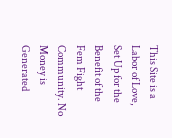This Site is a Labor of Love, Set Up for the Benefit of the Fem Fight Community. No Money is Generated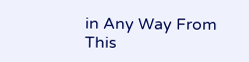in Any Way From This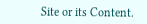Site or its Content.